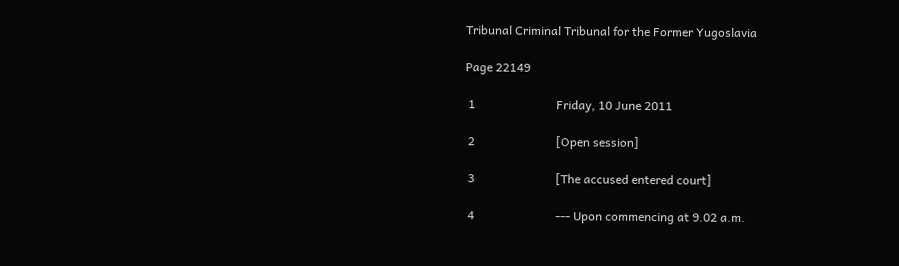Tribunal Criminal Tribunal for the Former Yugoslavia

Page 22149

 1                           Friday, 10 June 2011

 2                           [Open session]

 3                           [The accused entered court]

 4                           --- Upon commencing at 9.02 a.m.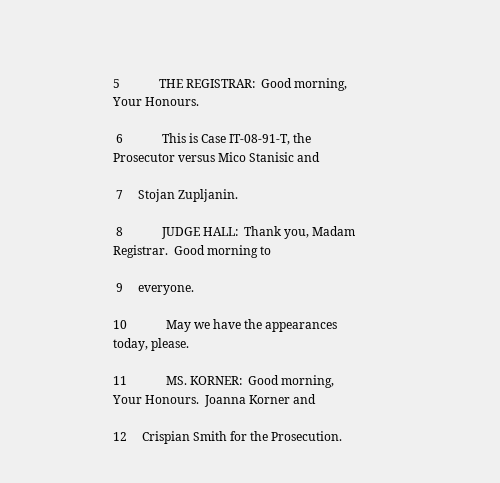5             THE REGISTRAR:  Good morning, Your Honours.

 6             This is Case IT-08-91-T, the Prosecutor versus Mico Stanisic and

 7     Stojan Zupljanin.

 8             JUDGE HALL:  Thank you, Madam Registrar.  Good morning to

 9     everyone.

10             May we have the appearances today, please.

11             MS. KORNER:  Good morning, Your Honours.  Joanna Korner and

12     Crispian Smith for the Prosecution.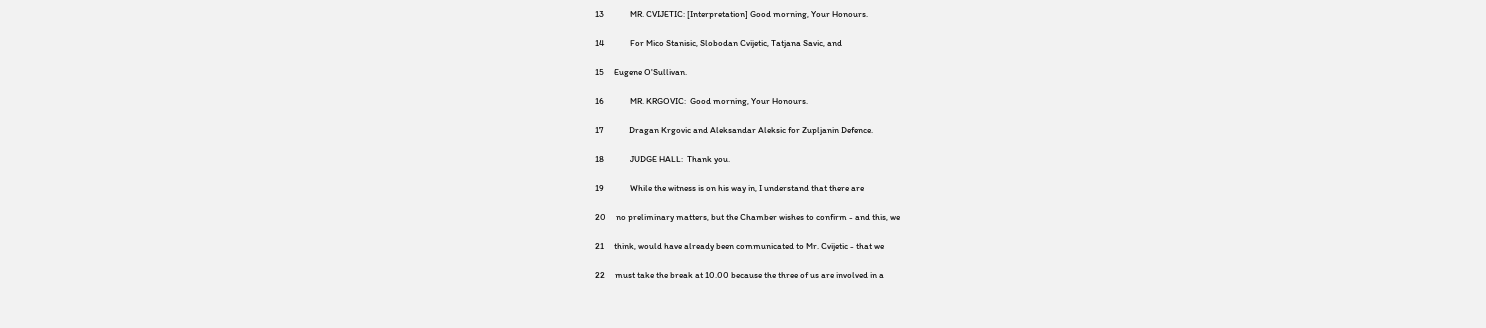13             MR. CVIJETIC: [Interpretation] Good morning, Your Honours.

14             For Mico Stanisic, Slobodan Cvijetic, Tatjana Savic, and

15     Eugene O'Sullivan.

16             MR. KRGOVIC:  Good morning, Your Honours.

17             Dragan Krgovic and Aleksandar Aleksic for Zupljanin Defence.

18             JUDGE HALL:  Thank you.

19             While the witness is on his way in, I understand that there are

20     no preliminary matters, but the Chamber wishes to confirm - and this, we

21     think, would have already been communicated to Mr. Cvijetic - that we

22     must take the break at 10.00 because the three of us are involved in a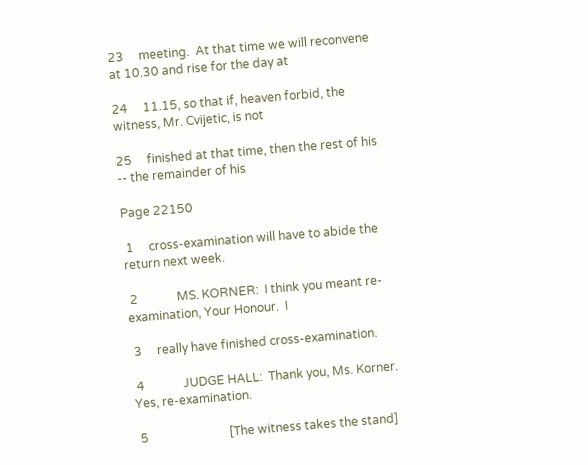23     meeting.  At that time we will reconvene at 10.30 and rise for the day at

24     11.15, so that if, heaven forbid, the witness, Mr. Cvijetic, is not

25     finished at that time, then the rest of his -- the remainder of his

Page 22150

 1     cross-examination will have to abide the return next week.

 2             MS. KORNER:  I think you meant re-examination, Your Honour.  I

 3     really have finished cross-examination.

 4             JUDGE HALL:  Thank you, Ms. Korner.  Yes, re-examination.

 5                           [The witness takes the stand]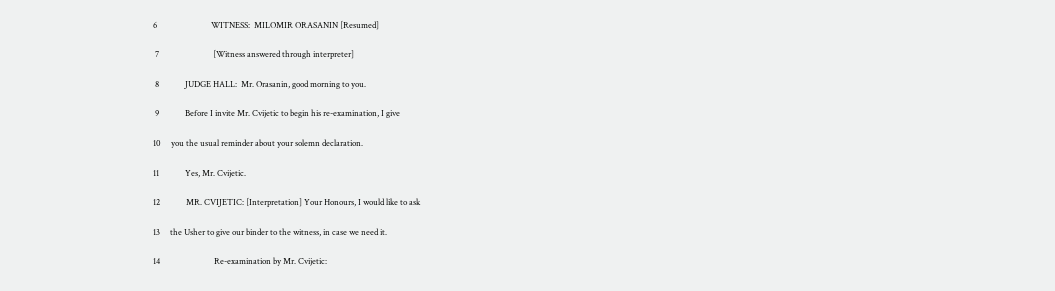6                           WITNESS:  MILOMIR ORASANIN [Resumed]

 7                           [Witness answered through interpreter]

 8             JUDGE HALL:  Mr. Orasanin, good morning to you.

 9             Before I invite Mr. Cvijetic to begin his re-examination, I give

10     you the usual reminder about your solemn declaration.

11             Yes, Mr. Cvijetic.

12             MR. CVIJETIC: [Interpretation] Your Honours, I would like to ask

13     the Usher to give our binder to the witness, in case we need it.

14                           Re-examination by Mr. Cvijetic: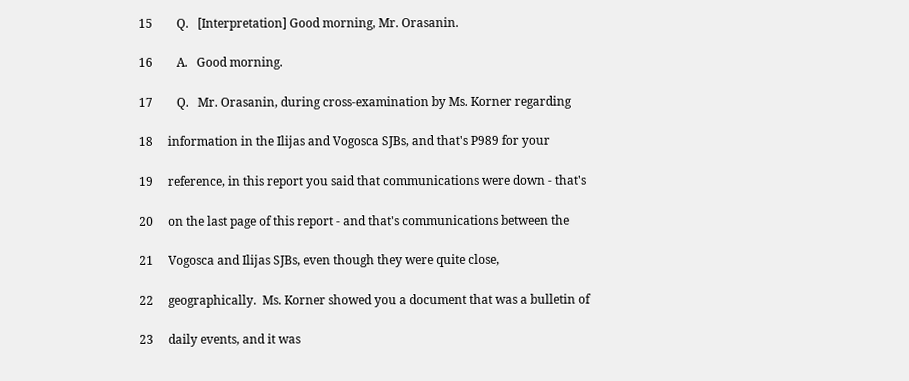15        Q.   [Interpretation] Good morning, Mr. Orasanin.

16        A.   Good morning.

17        Q.   Mr. Orasanin, during cross-examination by Ms. Korner regarding

18     information in the Ilijas and Vogosca SJBs, and that's P989 for your

19     reference, in this report you said that communications were down - that's

20     on the last page of this report - and that's communications between the

21     Vogosca and Ilijas SJBs, even though they were quite close,

22     geographically.  Ms. Korner showed you a document that was a bulletin of

23     daily events, and it was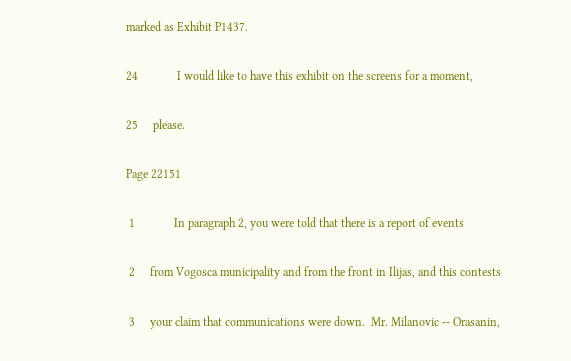marked as Exhibit P1437.

24             I would like to have this exhibit on the screens for a moment,

25     please.

Page 22151

 1             In paragraph 2, you were told that there is a report of events

 2     from Vogosca municipality and from the front in Ilijas, and this contests

 3     your claim that communications were down.  Mr. Milanovic -- Orasanin,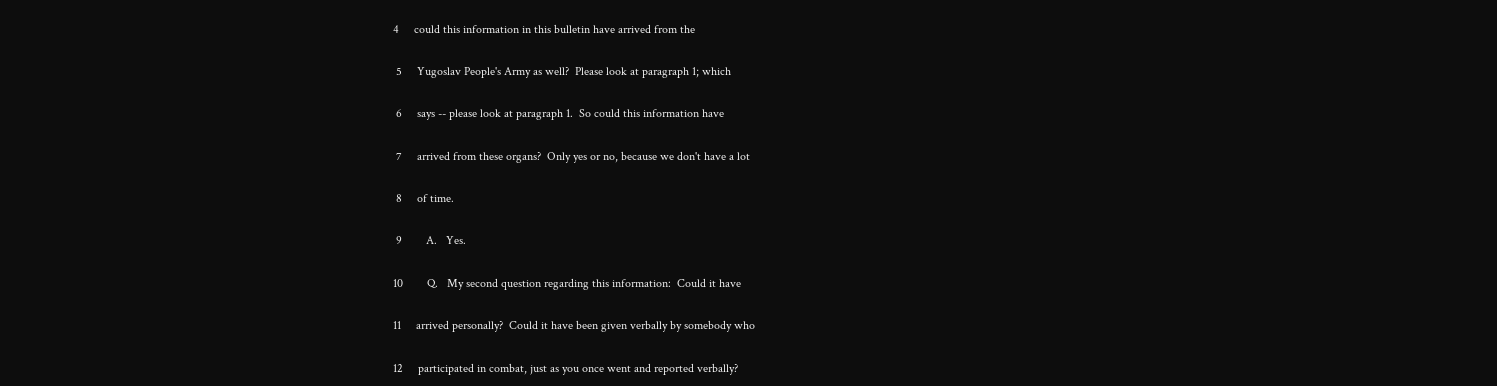4     could this information in this bulletin have arrived from the

 5     Yugoslav People's Army as well?  Please look at paragraph 1; which

 6     says -- please look at paragraph 1.  So could this information have

 7     arrived from these organs?  Only yes or no, because we don't have a lot

 8     of time.

 9        A.   Yes.

10        Q.   My second question regarding this information:  Could it have

11     arrived personally?  Could it have been given verbally by somebody who

12     participated in combat, just as you once went and reported verbally?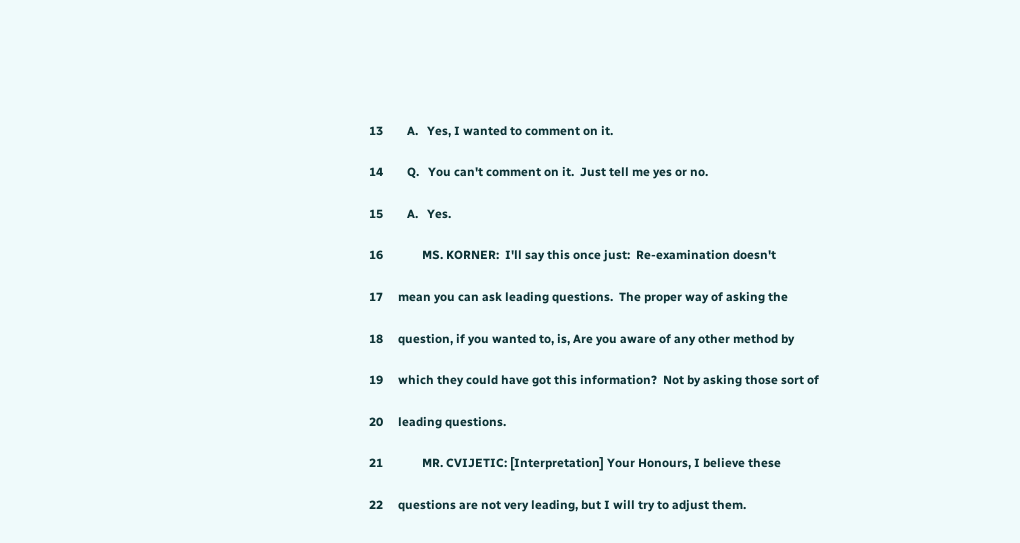13        A.   Yes, I wanted to comment on it.

14        Q.   You can't comment on it.  Just tell me yes or no.

15        A.   Yes.

16             MS. KORNER:  I'll say this once just:  Re-examination doesn't

17     mean you can ask leading questions.  The proper way of asking the

18     question, if you wanted to, is, Are you aware of any other method by

19     which they could have got this information?  Not by asking those sort of

20     leading questions.

21             MR. CVIJETIC: [Interpretation] Your Honours, I believe these

22     questions are not very leading, but I will try to adjust them.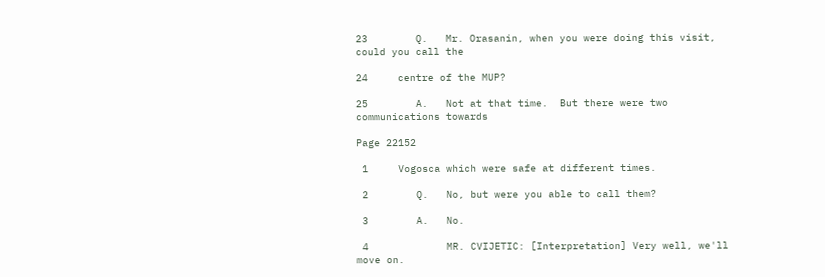23        Q.   Mr. Orasanin, when you were doing this visit, could you call the

24     centre of the MUP?

25        A.   Not at that time.  But there were two communications towards

Page 22152

 1     Vogosca which were safe at different times.

 2        Q.   No, but were you able to call them?

 3        A.   No.

 4             MR. CVIJETIC: [Interpretation] Very well, we'll move on.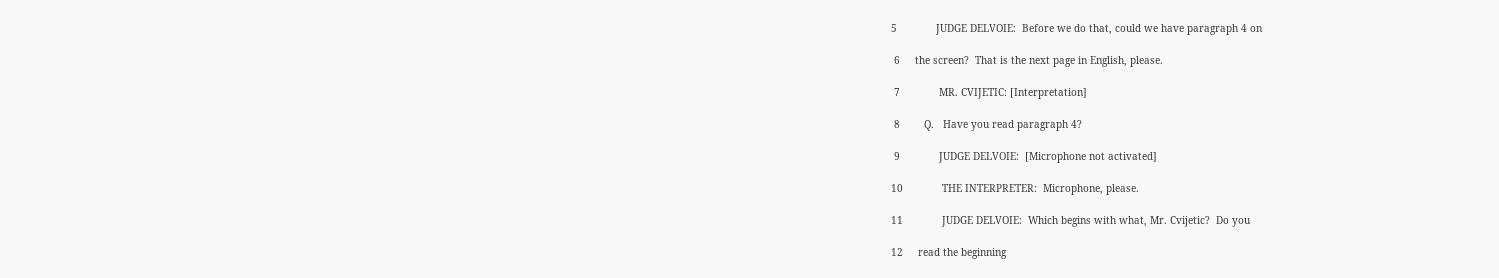5             JUDGE DELVOIE:  Before we do that, could we have paragraph 4 on

 6     the screen?  That is the next page in English, please.

 7             MR. CVIJETIC: [Interpretation]

 8        Q.   Have you read paragraph 4?

 9             JUDGE DELVOIE:  [Microphone not activated]

10             THE INTERPRETER:  Microphone, please.

11             JUDGE DELVOIE:  Which begins with what, Mr. Cvijetic?  Do you

12     read the beginning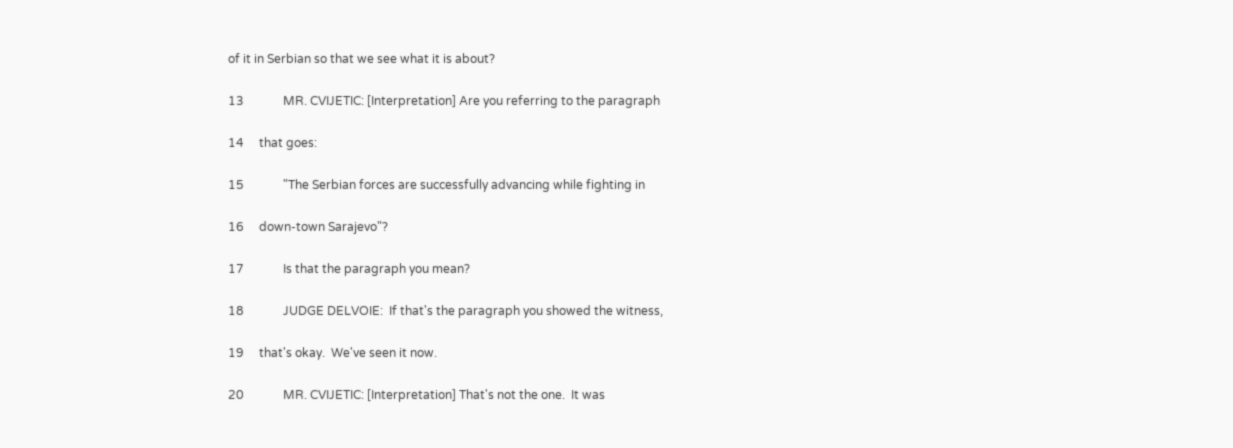of it in Serbian so that we see what it is about?

13             MR. CVIJETIC: [Interpretation] Are you referring to the paragraph

14     that goes:

15             "The Serbian forces are successfully advancing while fighting in

16     down-town Sarajevo"?

17             Is that the paragraph you mean?

18             JUDGE DELVOIE:  If that's the paragraph you showed the witness,

19     that's okay.  We've seen it now.

20             MR. CVIJETIC: [Interpretation] That's not the one.  It was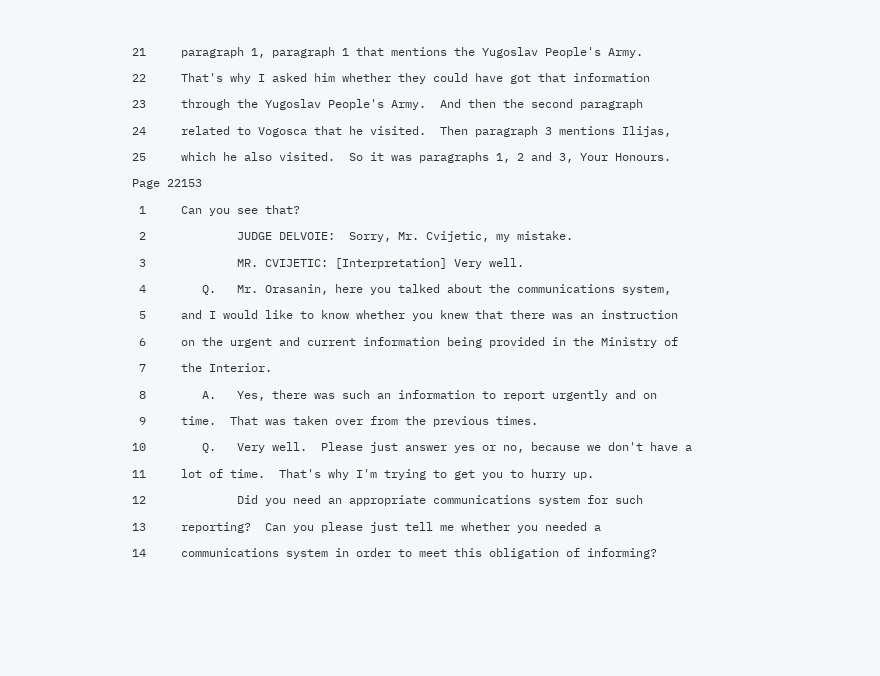21     paragraph 1, paragraph 1 that mentions the Yugoslav People's Army.

22     That's why I asked him whether they could have got that information

23     through the Yugoslav People's Army.  And then the second paragraph

24     related to Vogosca that he visited.  Then paragraph 3 mentions Ilijas,

25     which he also visited.  So it was paragraphs 1, 2 and 3, Your Honours.

Page 22153

 1     Can you see that?

 2             JUDGE DELVOIE:  Sorry, Mr. Cvijetic, my mistake.

 3             MR. CVIJETIC: [Interpretation] Very well.

 4        Q.   Mr. Orasanin, here you talked about the communications system,

 5     and I would like to know whether you knew that there was an instruction

 6     on the urgent and current information being provided in the Ministry of

 7     the Interior.

 8        A.   Yes, there was such an information to report urgently and on

 9     time.  That was taken over from the previous times.

10        Q.   Very well.  Please just answer yes or no, because we don't have a

11     lot of time.  That's why I'm trying to get you to hurry up.

12             Did you need an appropriate communications system for such

13     reporting?  Can you please just tell me whether you needed a

14     communications system in order to meet this obligation of informing?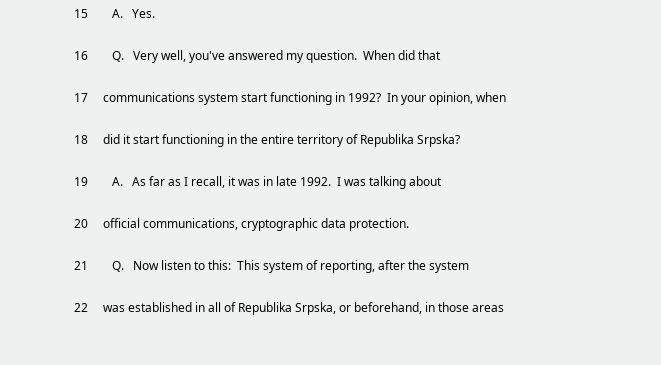15        A.   Yes.

16        Q.   Very well, you've answered my question.  When did that

17     communications system start functioning in 1992?  In your opinion, when

18     did it start functioning in the entire territory of Republika Srpska?

19        A.   As far as I recall, it was in late 1992.  I was talking about

20     official communications, cryptographic data protection.

21        Q.   Now listen to this:  This system of reporting, after the system

22     was established in all of Republika Srpska, or beforehand, in those areas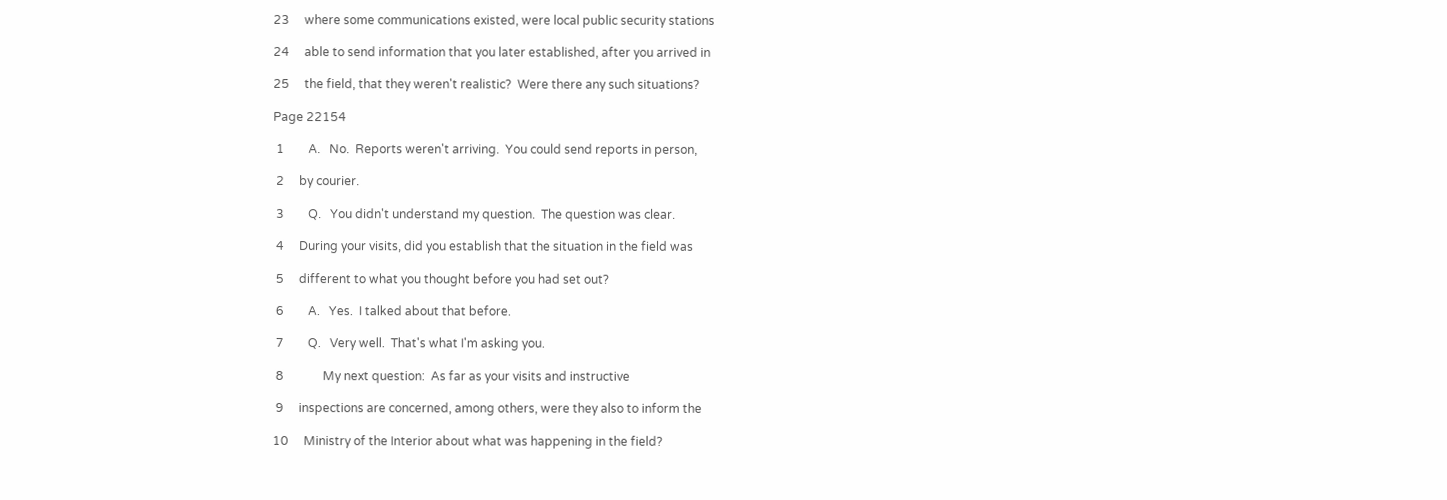23     where some communications existed, were local public security stations

24     able to send information that you later established, after you arrived in

25     the field, that they weren't realistic?  Were there any such situations?

Page 22154

 1        A.   No.  Reports weren't arriving.  You could send reports in person,

 2     by courier.

 3        Q.   You didn't understand my question.  The question was clear.

 4     During your visits, did you establish that the situation in the field was

 5     different to what you thought before you had set out?

 6        A.   Yes.  I talked about that before.

 7        Q.   Very well.  That's what I'm asking you.

 8             My next question:  As far as your visits and instructive

 9     inspections are concerned, among others, were they also to inform the

10     Ministry of the Interior about what was happening in the field?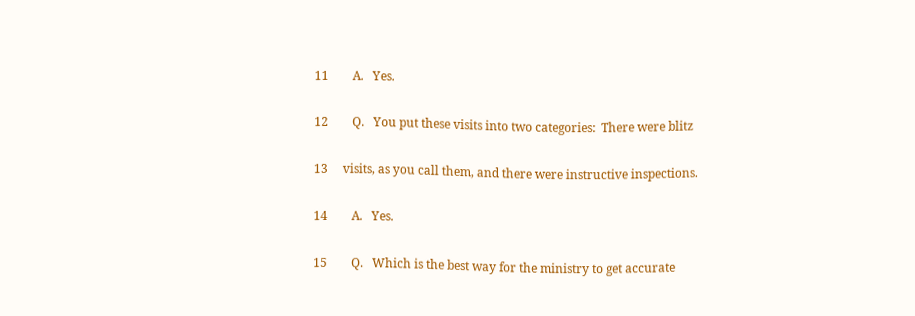11        A.   Yes.

12        Q.   You put these visits into two categories:  There were blitz

13     visits, as you call them, and there were instructive inspections.

14        A.   Yes.

15        Q.   Which is the best way for the ministry to get accurate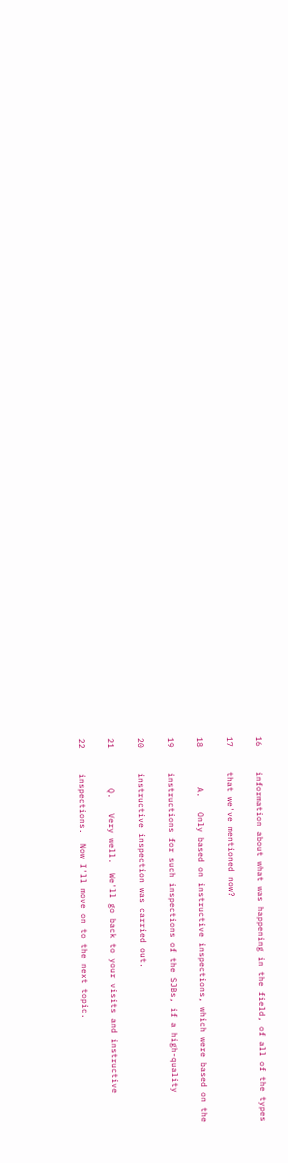16     information about what was happening in the field, of all of the types

17     that we've mentioned now?

18        A.   Only based on instructive inspections, which were based on the

19     instructions for such inspections of the SJBs, if a high-quality

20     instructive inspection was carried out.

21        Q.   Very well.  We'll go back to your visits and instructive

22     inspections.  Now I'll move on to the next topic.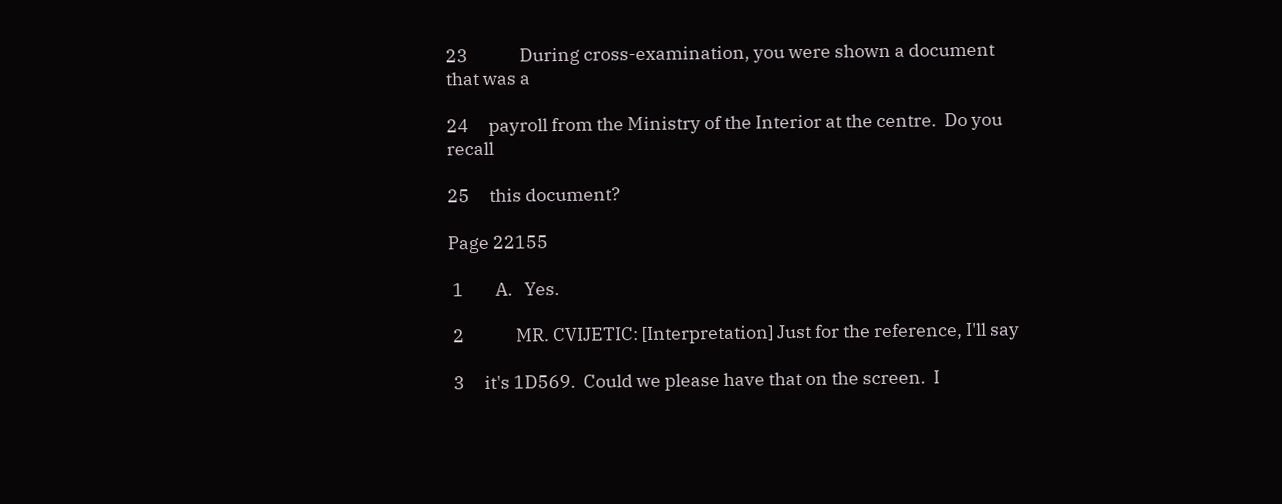23             During cross-examination, you were shown a document that was a

24     payroll from the Ministry of the Interior at the centre.  Do you recall

25     this document?

Page 22155

 1        A.   Yes.

 2             MR. CVIJETIC: [Interpretation] Just for the reference, I'll say

 3     it's 1D569.  Could we please have that on the screen.  I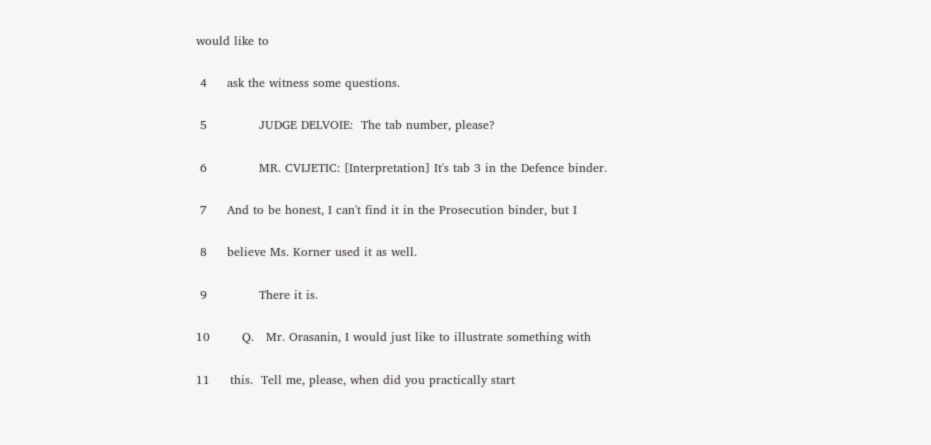would like to

 4     ask the witness some questions.

 5             JUDGE DELVOIE:  The tab number, please?

 6             MR. CVIJETIC: [Interpretation] It's tab 3 in the Defence binder.

 7     And to be honest, I can't find it in the Prosecution binder, but I

 8     believe Ms. Korner used it as well.

 9             There it is.

10        Q.   Mr. Orasanin, I would just like to illustrate something with

11     this.  Tell me, please, when did you practically start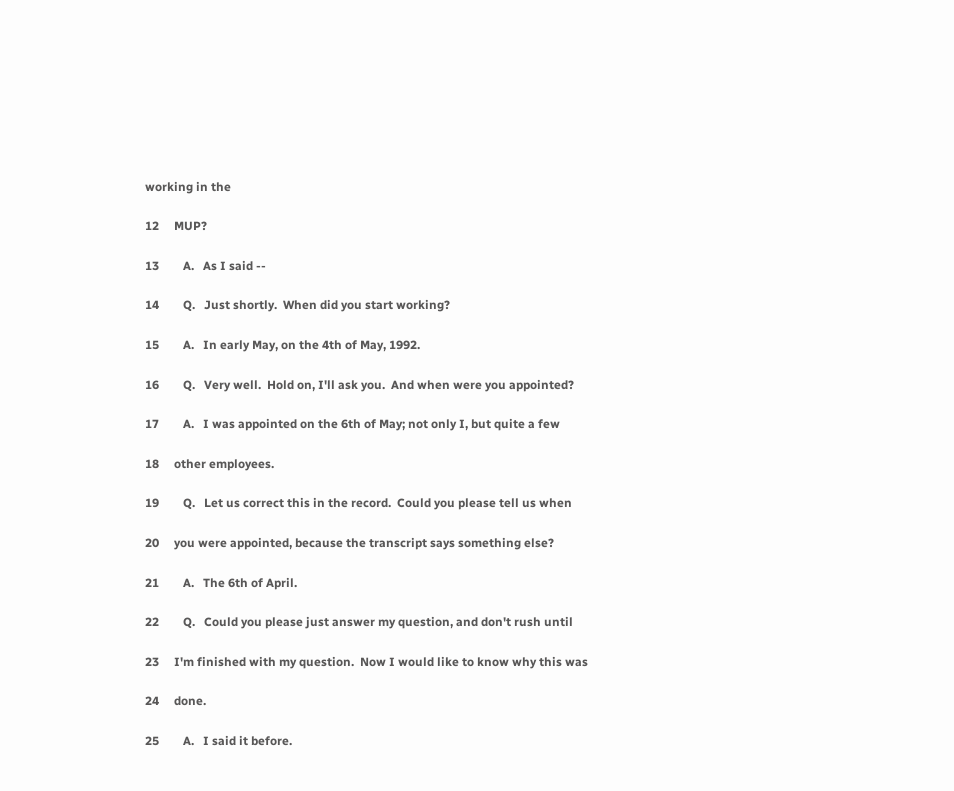working in the

12     MUP?

13        A.   As I said --

14        Q.   Just shortly.  When did you start working?

15        A.   In early May, on the 4th of May, 1992.

16        Q.   Very well.  Hold on, I'll ask you.  And when were you appointed?

17        A.   I was appointed on the 6th of May; not only I, but quite a few

18     other employees.

19        Q.   Let us correct this in the record.  Could you please tell us when

20     you were appointed, because the transcript says something else?

21        A.   The 6th of April.

22        Q.   Could you please just answer my question, and don't rush until

23     I'm finished with my question.  Now I would like to know why this was

24     done.

25        A.   I said it before.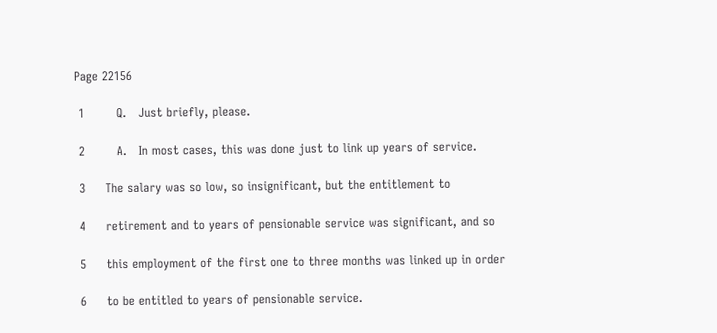Page 22156

 1        Q.   Just briefly, please.

 2        A.   In most cases, this was done just to link up years of service.

 3     The salary was so low, so insignificant, but the entitlement to

 4     retirement and to years of pensionable service was significant, and so

 5     this employment of the first one to three months was linked up in order

 6     to be entitled to years of pensionable service.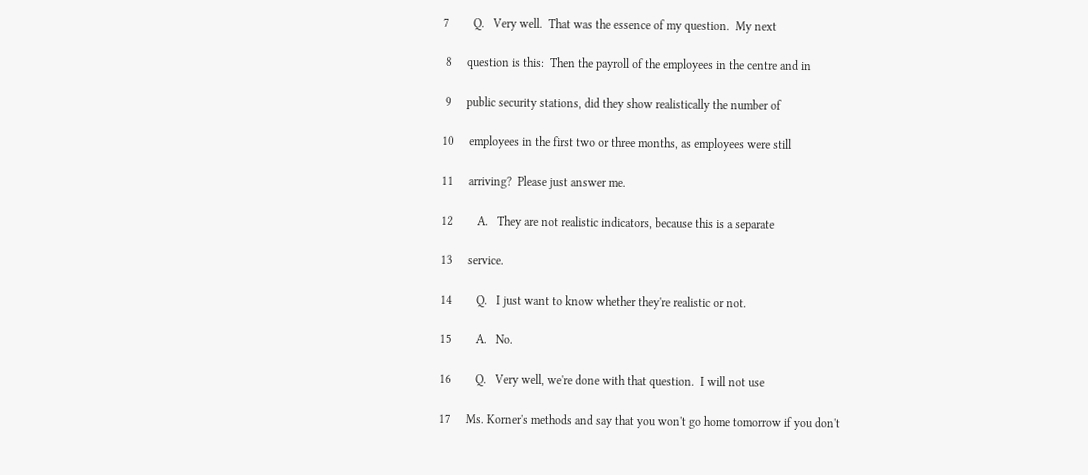7        Q.   Very well.  That was the essence of my question.  My next

 8     question is this:  Then the payroll of the employees in the centre and in

 9     public security stations, did they show realistically the number of

10     employees in the first two or three months, as employees were still

11     arriving?  Please just answer me.

12        A.   They are not realistic indicators, because this is a separate

13     service.

14        Q.   I just want to know whether they're realistic or not.

15        A.   No.

16        Q.   Very well, we're done with that question.  I will not use

17     Ms. Korner's methods and say that you won't go home tomorrow if you don't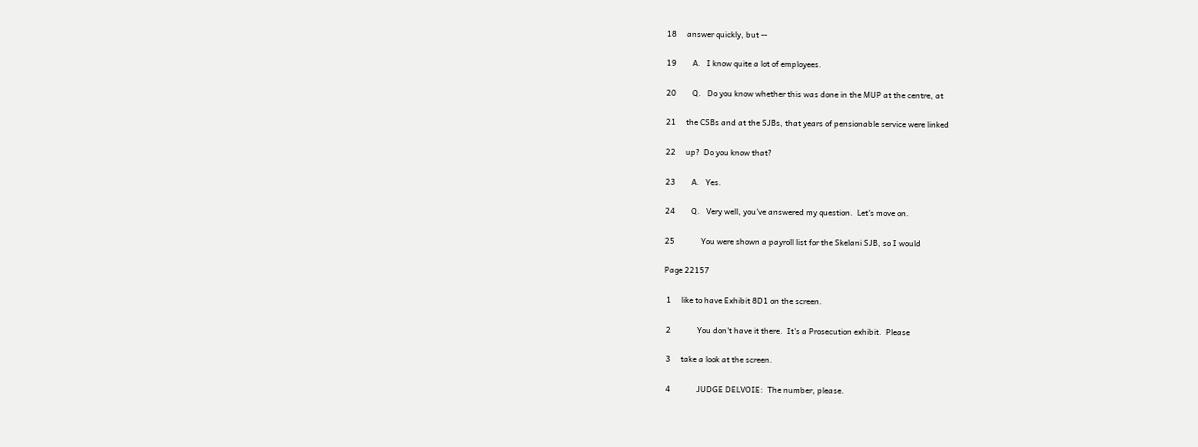18     answer quickly, but --

19        A.   I know quite a lot of employees.

20        Q.   Do you know whether this was done in the MUP at the centre, at

21     the CSBs and at the SJBs, that years of pensionable service were linked

22     up?  Do you know that?

23        A.   Yes.

24        Q.   Very well, you've answered my question.  Let's move on.

25             You were shown a payroll list for the Skelani SJB, so I would

Page 22157

 1     like to have Exhibit 8D1 on the screen.

 2             You don't have it there.  It's a Prosecution exhibit.  Please

 3     take a look at the screen.

 4             JUDGE DELVOIE:  The number, please.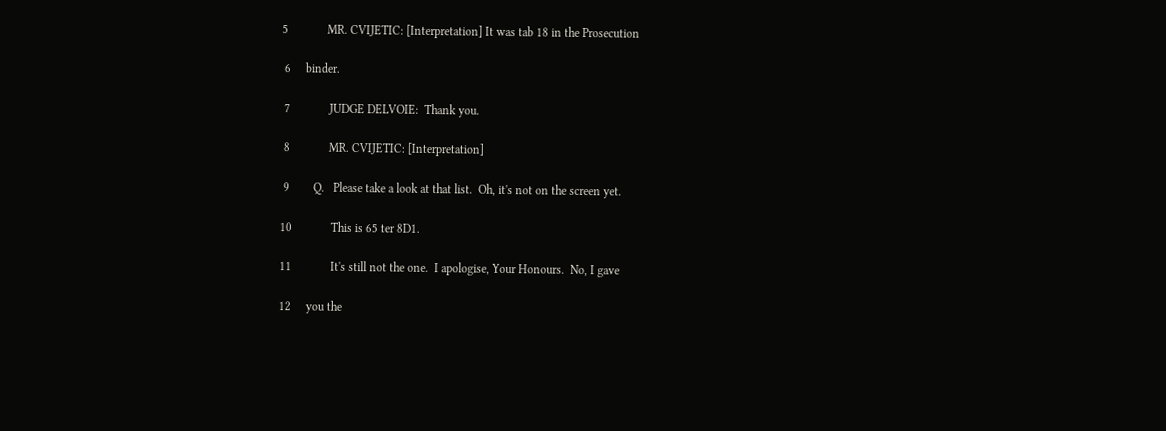5             MR. CVIJETIC: [Interpretation] It was tab 18 in the Prosecution

 6     binder.

 7             JUDGE DELVOIE:  Thank you.

 8             MR. CVIJETIC: [Interpretation]

 9        Q.   Please take a look at that list.  Oh, it's not on the screen yet.

10             This is 65 ter 8D1.

11             It's still not the one.  I apologise, Your Honours.  No, I gave

12     you the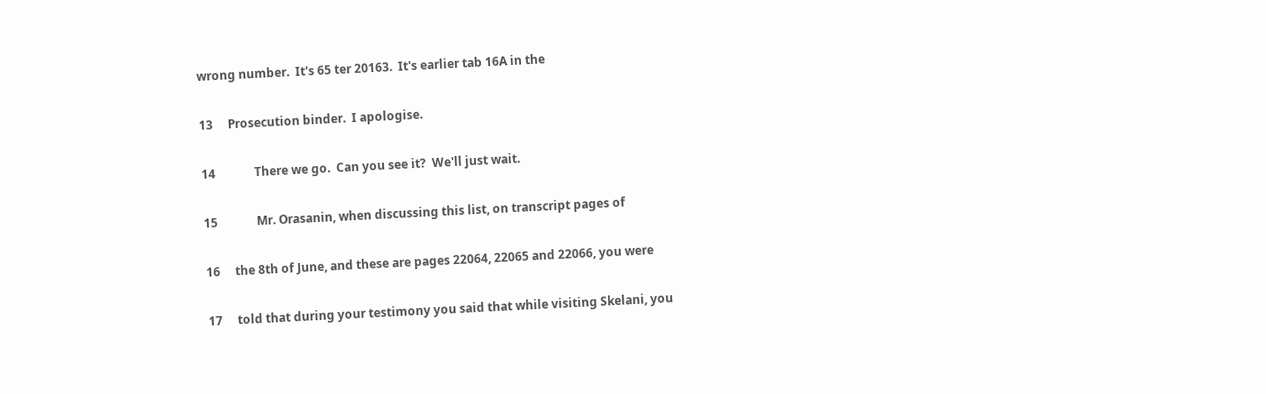wrong number.  It's 65 ter 20163.  It's earlier tab 16A in the

13     Prosecution binder.  I apologise.

14             There we go.  Can you see it?  We'll just wait.

15             Mr. Orasanin, when discussing this list, on transcript pages of

16     the 8th of June, and these are pages 22064, 22065 and 22066, you were

17     told that during your testimony you said that while visiting Skelani, you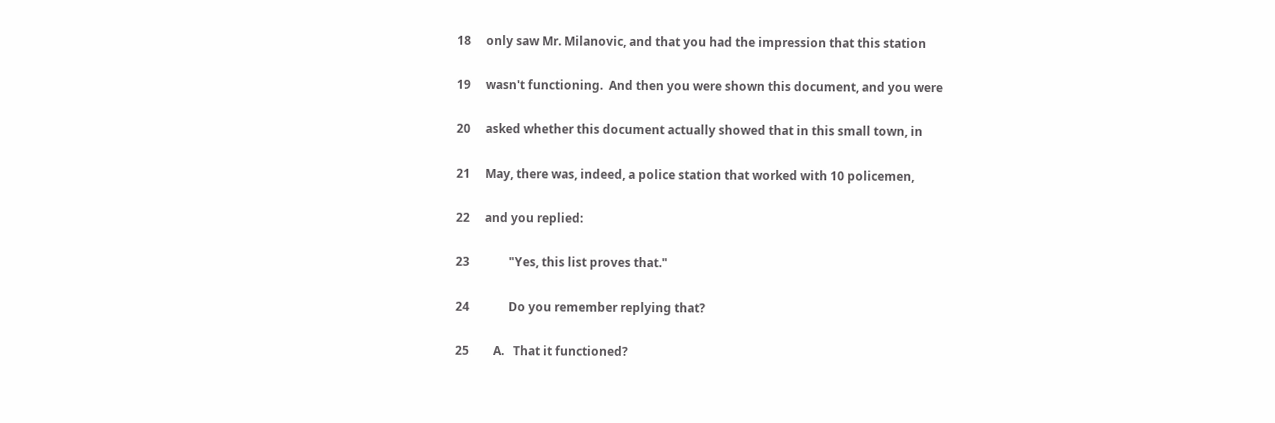18     only saw Mr. Milanovic, and that you had the impression that this station

19     wasn't functioning.  And then you were shown this document, and you were

20     asked whether this document actually showed that in this small town, in

21     May, there was, indeed, a police station that worked with 10 policemen,

22     and you replied:

23             "Yes, this list proves that."

24             Do you remember replying that?

25        A.   That it functioned?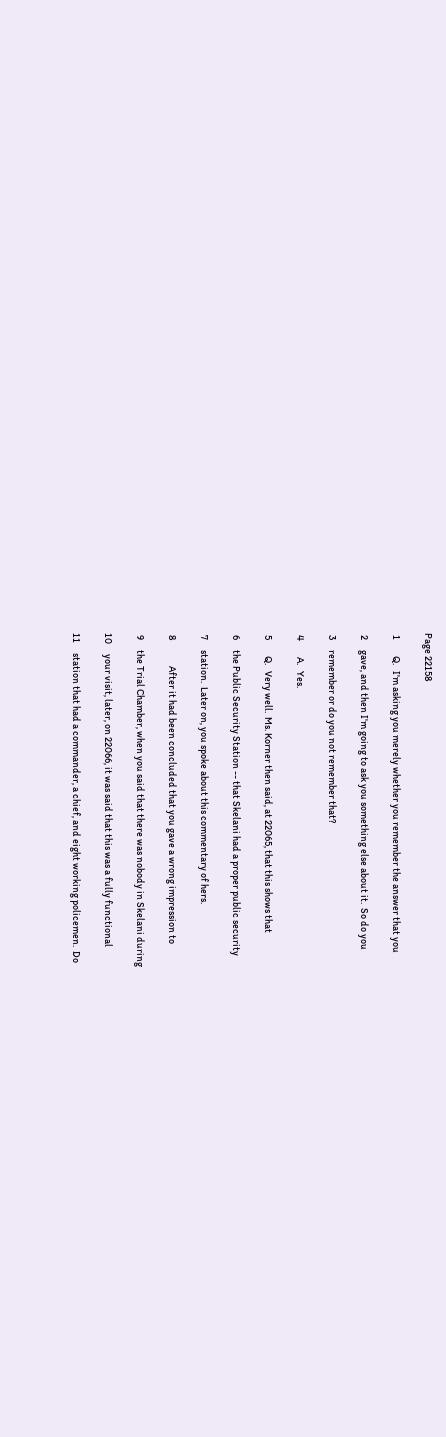Page 22158

 1        Q.   I'm asking you merely whether you remember the answer that you

 2     gave, and then I'm going to ask you something else about it.  So do you

 3     remember or do you not remember that?

 4        A.   Yes.

 5        Q.   Very well.  Ms. Korner then said, at 22065, that this shows that

 6     the Public Security Station -- that Skelani had a proper public security

 7     station.  Later on, you spoke about this commentary of hers.

 8             After it had been concluded that you gave a wrong impression to

 9     the Trial Chamber, when you said that there was nobody in Skelani during

10     your visit, later, on 22066, it was said that this was a fully functional

11     station that had a commander, a chief, and eight working policemen.  Do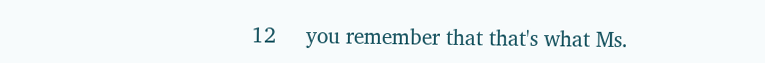12     you remember that that's what Ms.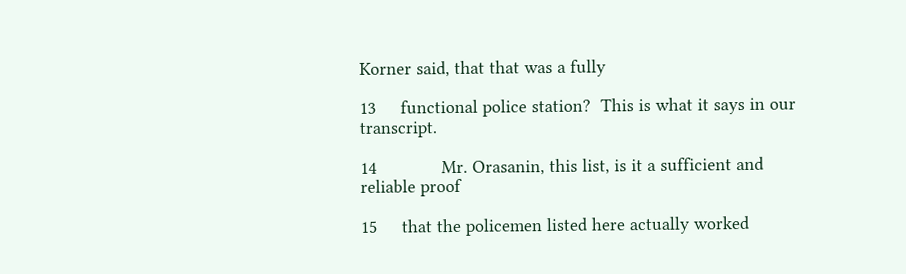Korner said, that that was a fully

13     functional police station?  This is what it says in our transcript.

14             Mr. Orasanin, this list, is it a sufficient and reliable proof

15     that the policemen listed here actually worked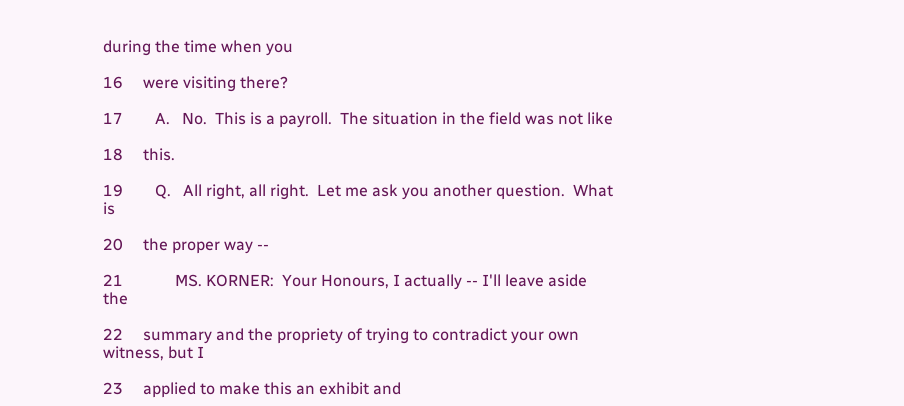during the time when you

16     were visiting there?

17        A.   No.  This is a payroll.  The situation in the field was not like

18     this.

19        Q.   All right, all right.  Let me ask you another question.  What is

20     the proper way --

21             MS. KORNER:  Your Honours, I actually -- I'll leave aside the

22     summary and the propriety of trying to contradict your own witness, but I

23     applied to make this an exhibit and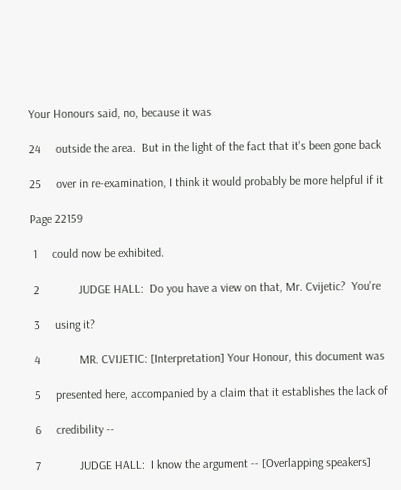Your Honours said, no, because it was

24     outside the area.  But in the light of the fact that it's been gone back

25     over in re-examination, I think it would probably be more helpful if it

Page 22159

 1     could now be exhibited.

 2             JUDGE HALL:  Do you have a view on that, Mr. Cvijetic?  You're

 3     using it?

 4             MR. CVIJETIC: [Interpretation] Your Honour, this document was

 5     presented here, accompanied by a claim that it establishes the lack of

 6     credibility --

 7             JUDGE HALL:  I know the argument -- [Overlapping speakers]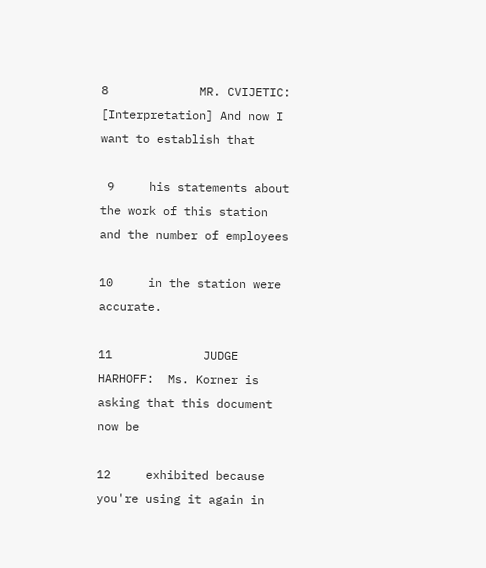8             MR. CVIJETIC: [Interpretation] And now I want to establish that

 9     his statements about the work of this station and the number of employees

10     in the station were accurate.

11             JUDGE HARHOFF:  Ms. Korner is asking that this document now be

12     exhibited because you're using it again in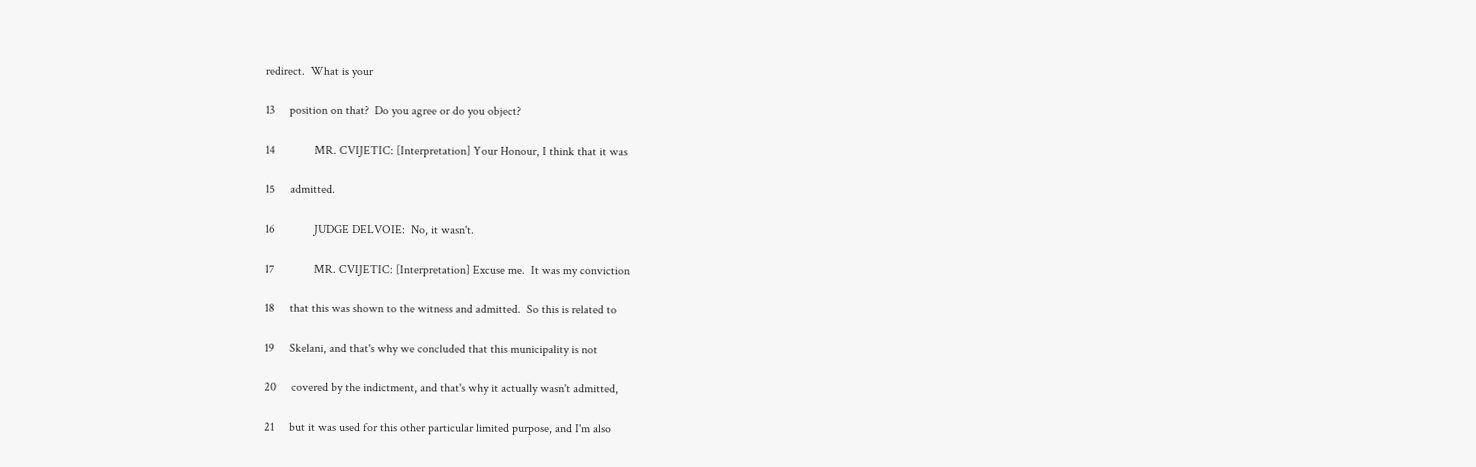redirect.  What is your

13     position on that?  Do you agree or do you object?

14             MR. CVIJETIC: [Interpretation] Your Honour, I think that it was

15     admitted.

16             JUDGE DELVOIE:  No, it wasn't.

17             MR. CVIJETIC: [Interpretation] Excuse me.  It was my conviction

18     that this was shown to the witness and admitted.  So this is related to

19     Skelani, and that's why we concluded that this municipality is not

20     covered by the indictment, and that's why it actually wasn't admitted,

21     but it was used for this other particular limited purpose, and I'm also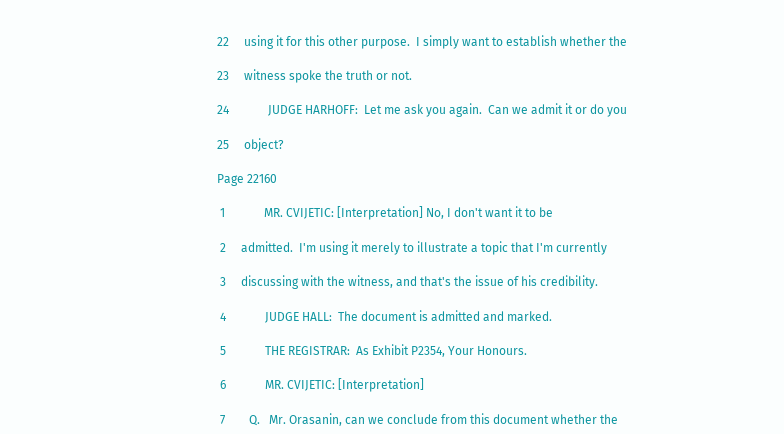22     using it for this other purpose.  I simply want to establish whether the

23     witness spoke the truth or not.

24             JUDGE HARHOFF:  Let me ask you again.  Can we admit it or do you

25     object?

Page 22160

 1             MR. CVIJETIC: [Interpretation] No, I don't want it to be

 2     admitted.  I'm using it merely to illustrate a topic that I'm currently

 3     discussing with the witness, and that's the issue of his credibility.

 4             JUDGE HALL:  The document is admitted and marked.

 5             THE REGISTRAR:  As Exhibit P2354, Your Honours.

 6             MR. CVIJETIC: [Interpretation]

 7        Q.   Mr. Orasanin, can we conclude from this document whether the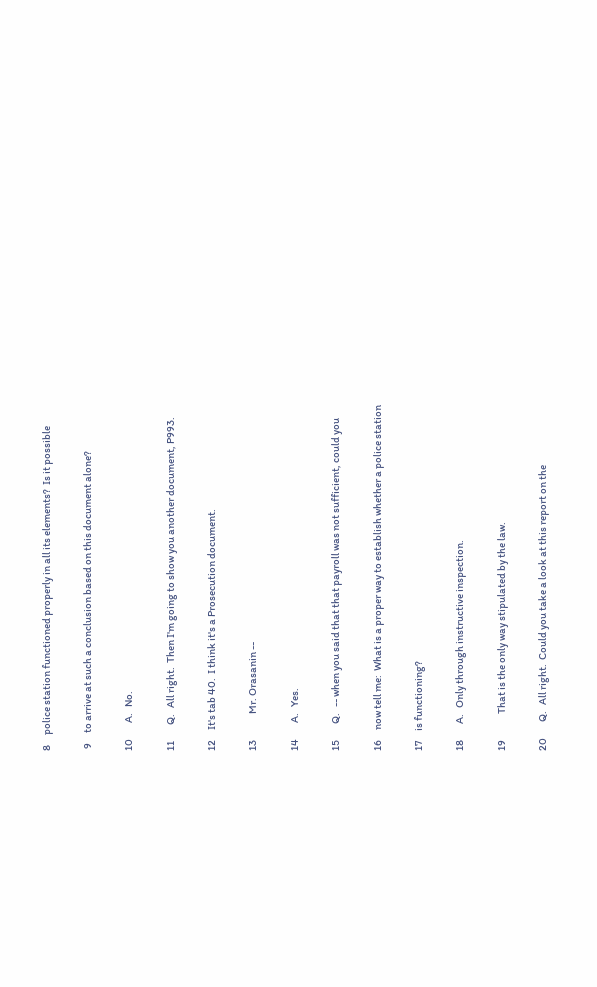8     police station functioned properly in all its elements?  Is it possible

 9     to arrive at such a conclusion based on this document alone?

10        A.   No.

11        Q.   All right.  Then I'm going to show you another document, P993.

12     It's tab 40.  I think it's a Prosecution document.

13             Mr. Orasanin --

14        A.   Yes.

15        Q.   -- when you said that that payroll was not sufficient, could you

16     now tell me:  What is a proper way to establish whether a police station

17     is functioning?

18        A.   Only through instructive inspection.

19             That is the only way stipulated by the law.

20        Q.   All right.  Could you take a look at this report on the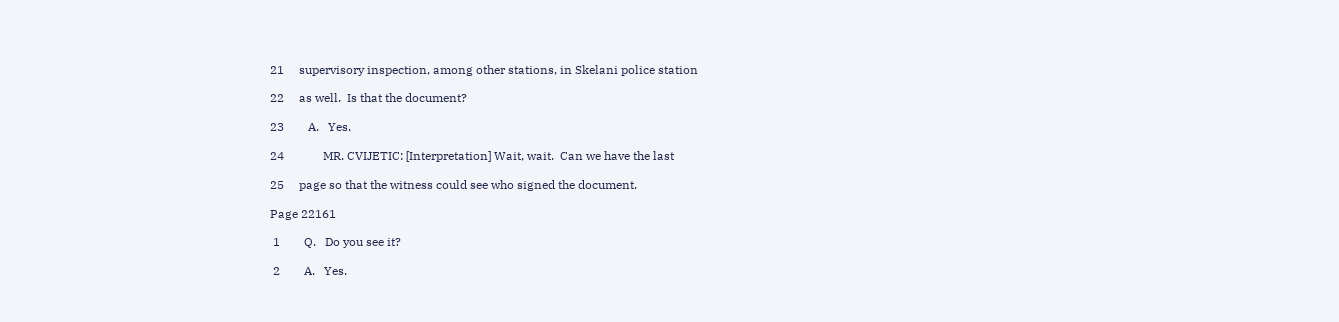21     supervisory inspection, among other stations, in Skelani police station

22     as well.  Is that the document?

23        A.   Yes.

24             MR. CVIJETIC: [Interpretation] Wait, wait.  Can we have the last

25     page so that the witness could see who signed the document.

Page 22161

 1        Q.   Do you see it?

 2        A.   Yes.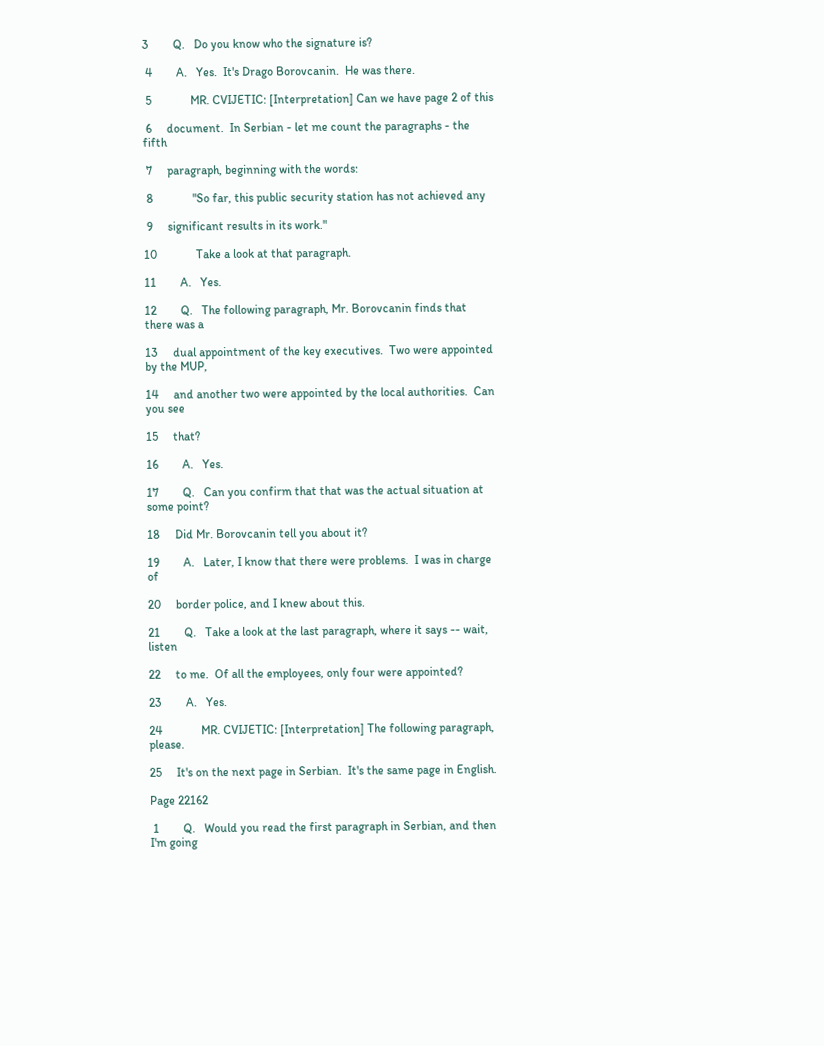3        Q.   Do you know who the signature is?

 4        A.   Yes.  It's Drago Borovcanin.  He was there.

 5             MR. CVIJETIC: [Interpretation] Can we have page 2 of this

 6     document.  In Serbian - let me count the paragraphs - the fifth

 7     paragraph, beginning with the words:

 8             "So far, this public security station has not achieved any

 9     significant results in its work."

10             Take a look at that paragraph.

11        A.   Yes.

12        Q.   The following paragraph, Mr. Borovcanin finds that there was a

13     dual appointment of the key executives.  Two were appointed by the MUP,

14     and another two were appointed by the local authorities.  Can you see

15     that?

16        A.   Yes.

17        Q.   Can you confirm that that was the actual situation at some point?

18     Did Mr. Borovcanin tell you about it?

19        A.   Later, I know that there were problems.  I was in charge of

20     border police, and I knew about this.

21        Q.   Take a look at the last paragraph, where it says -- wait, listen

22     to me.  Of all the employees, only four were appointed?

23        A.   Yes.

24             MR. CVIJETIC: [Interpretation] The following paragraph, please.

25     It's on the next page in Serbian.  It's the same page in English.

Page 22162

 1        Q.   Would you read the first paragraph in Serbian, and then I'm going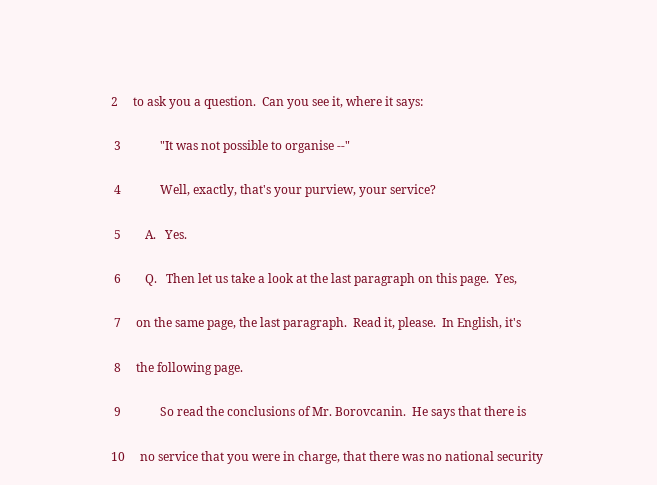2     to ask you a question.  Can you see it, where it says:

 3             "It was not possible to organise --"

 4             Well, exactly, that's your purview, your service?

 5        A.   Yes.

 6        Q.   Then let us take a look at the last paragraph on this page.  Yes,

 7     on the same page, the last paragraph.  Read it, please.  In English, it's

 8     the following page.

 9             So read the conclusions of Mr. Borovcanin.  He says that there is

10     no service that you were in charge, that there was no national security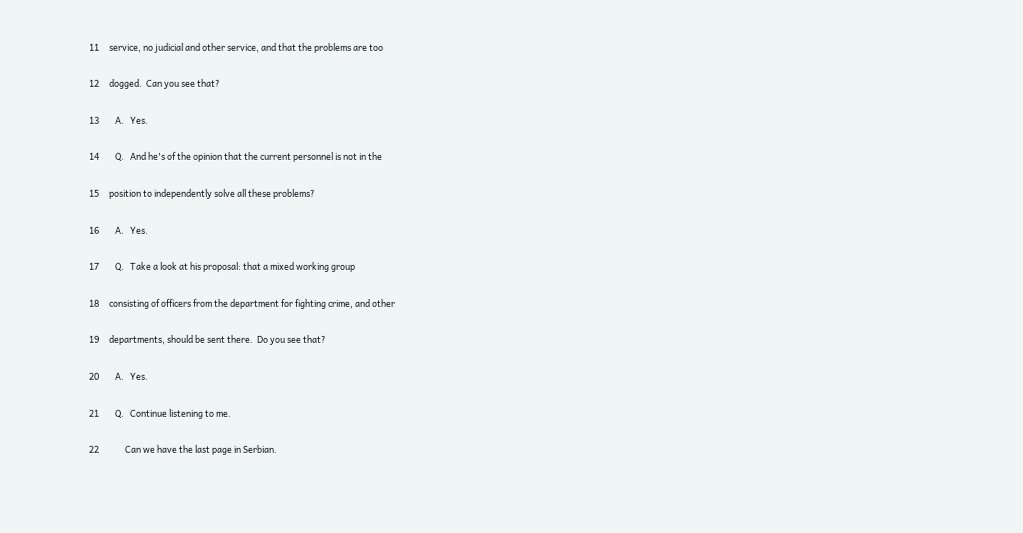11     service, no judicial and other service, and that the problems are too

12     dogged.  Can you see that?

13        A.   Yes.

14        Q.   And he's of the opinion that the current personnel is not in the

15     position to independently solve all these problems?

16        A.   Yes.

17        Q.   Take a look at his proposal: that a mixed working group

18     consisting of officers from the department for fighting crime, and other

19     departments, should be sent there.  Do you see that?

20        A.   Yes.

21        Q.   Continue listening to me.

22             Can we have the last page in Serbian.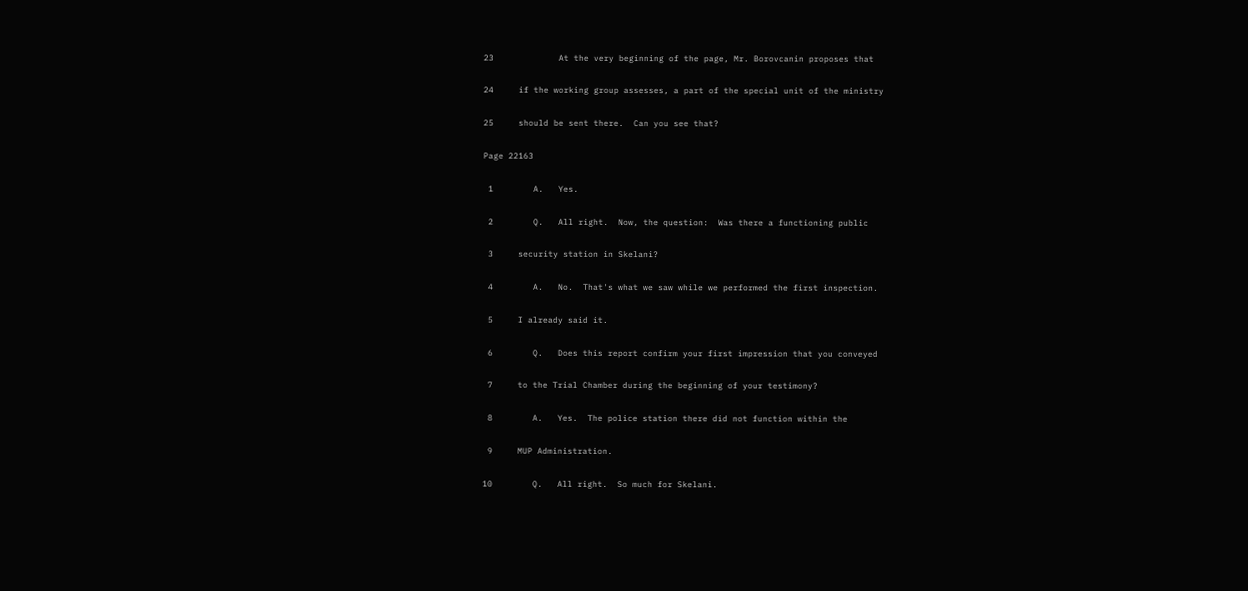23             At the very beginning of the page, Mr. Borovcanin proposes that

24     if the working group assesses, a part of the special unit of the ministry

25     should be sent there.  Can you see that?

Page 22163

 1        A.   Yes.

 2        Q.   All right.  Now, the question:  Was there a functioning public

 3     security station in Skelani?

 4        A.   No.  That's what we saw while we performed the first inspection.

 5     I already said it.

 6        Q.   Does this report confirm your first impression that you conveyed

 7     to the Trial Chamber during the beginning of your testimony?

 8        A.   Yes.  The police station there did not function within the

 9     MUP Administration.

10        Q.   All right.  So much for Skelani.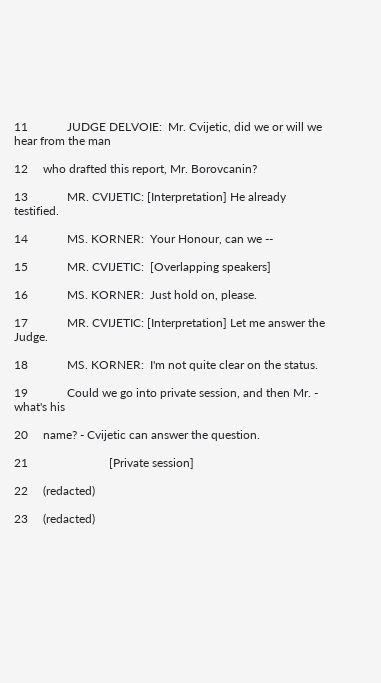11             JUDGE DELVOIE:  Mr. Cvijetic, did we or will we hear from the man

12     who drafted this report, Mr. Borovcanin?

13             MR. CVIJETIC: [Interpretation] He already testified.

14             MS. KORNER:  Your Honour, can we --

15             MR. CVIJETIC:  [Overlapping speakers]

16             MS. KORNER:  Just hold on, please.

17             MR. CVIJETIC: [Interpretation] Let me answer the Judge.

18             MS. KORNER:  I'm not quite clear on the status.

19             Could we go into private session, and then Mr. - what's his

20     name? - Cvijetic can answer the question.

21                           [Private session]

22     (redacted)

23     (redacted)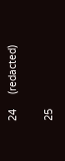24     (redacted)

25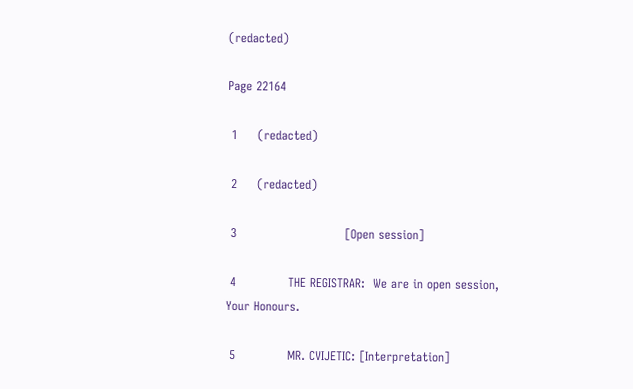(redacted)

Page 22164

 1     (redacted)

 2     (redacted)

 3                           [Open session]

 4             THE REGISTRAR:  We are in open session, Your Honours.

 5             MR. CVIJETIC: [Interpretation]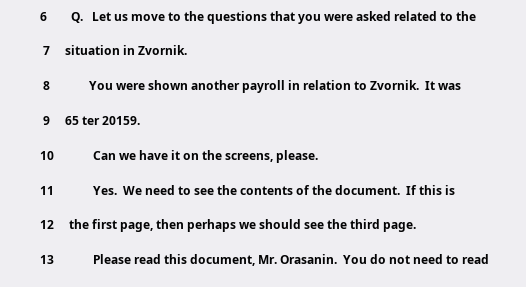6        Q.   Let us move to the questions that you were asked related to the

 7     situation in Zvornik.

 8             You were shown another payroll in relation to Zvornik.  It was

 9     65 ter 20159.

10             Can we have it on the screens, please.

11             Yes.  We need to see the contents of the document.  If this is

12     the first page, then perhaps we should see the third page.

13             Please read this document, Mr. Orasanin.  You do not need to read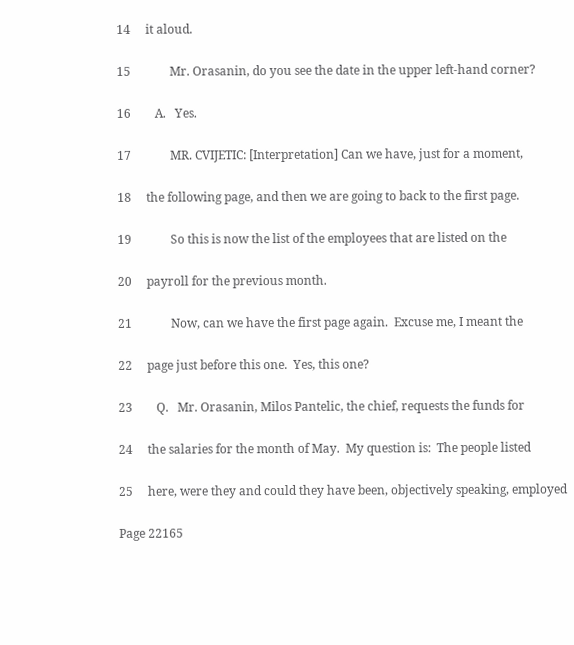14     it aloud.

15             Mr. Orasanin, do you see the date in the upper left-hand corner?

16        A.   Yes.

17             MR. CVIJETIC: [Interpretation] Can we have, just for a moment,

18     the following page, and then we are going to back to the first page.

19             So this is now the list of the employees that are listed on the

20     payroll for the previous month.

21             Now, can we have the first page again.  Excuse me, I meant the

22     page just before this one.  Yes, this one?

23        Q.   Mr. Orasanin, Milos Pantelic, the chief, requests the funds for

24     the salaries for the month of May.  My question is:  The people listed

25     here, were they and could they have been, objectively speaking, employed

Page 22165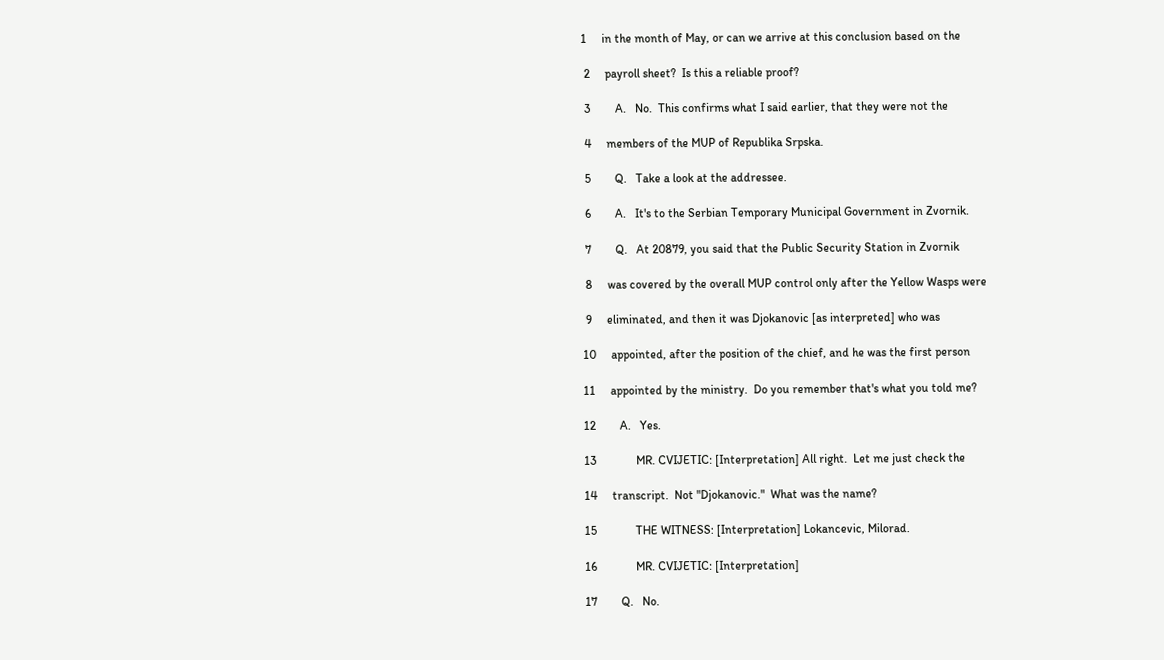1     in the month of May, or can we arrive at this conclusion based on the

 2     payroll sheet?  Is this a reliable proof?

 3        A.   No.  This confirms what I said earlier, that they were not the

 4     members of the MUP of Republika Srpska.

 5        Q.   Take a look at the addressee.

 6        A.   It's to the Serbian Temporary Municipal Government in Zvornik.

 7        Q.   At 20879, you said that the Public Security Station in Zvornik

 8     was covered by the overall MUP control only after the Yellow Wasps were

 9     eliminated, and then it was Djokanovic [as interpreted] who was

10     appointed, after the position of the chief, and he was the first person

11     appointed by the ministry.  Do you remember that's what you told me?

12        A.   Yes.

13             MR. CVIJETIC: [Interpretation] All right.  Let me just check the

14     transcript.  Not "Djokanovic."  What was the name?

15             THE WITNESS: [Interpretation] Lokancevic, Milorad.

16             MR. CVIJETIC: [Interpretation]

17        Q.   No.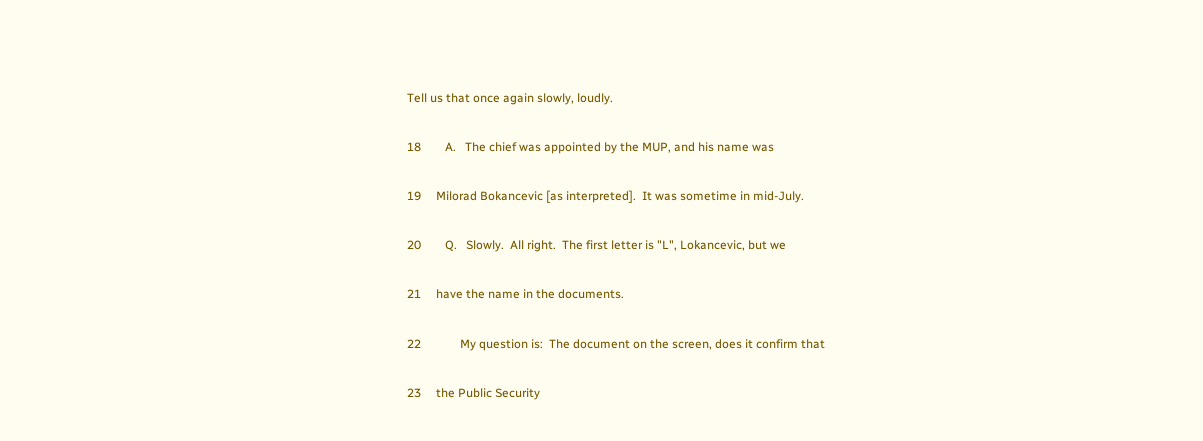Tell us that once again slowly, loudly.

18        A.   The chief was appointed by the MUP, and his name was

19     Milorad Bokancevic [as interpreted].  It was sometime in mid-July.

20        Q.   Slowly.  All right.  The first letter is "L", Lokancevic, but we

21     have the name in the documents.

22             My question is:  The document on the screen, does it confirm that

23     the Public Security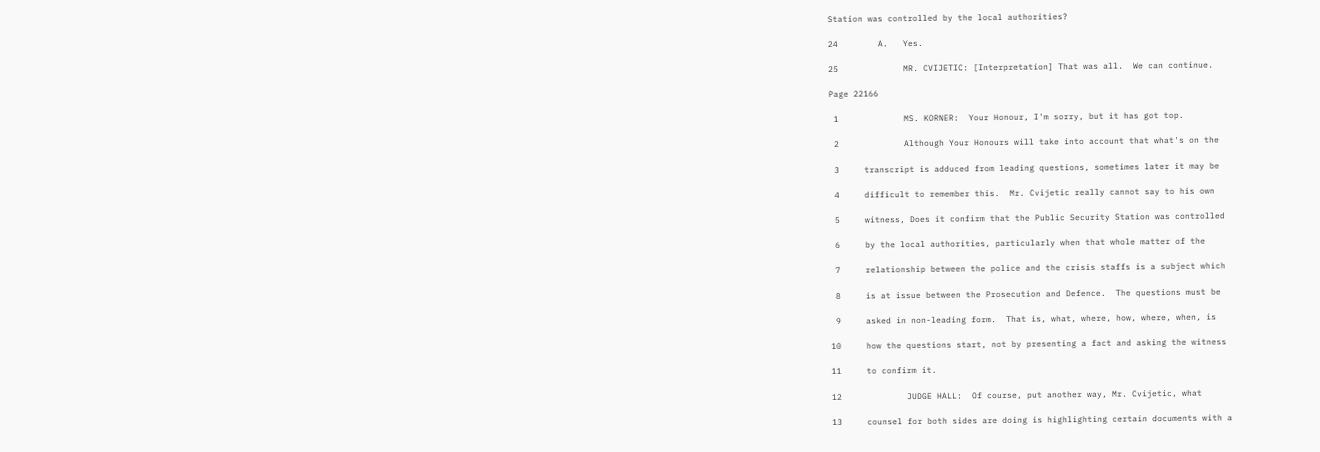Station was controlled by the local authorities?

24        A.   Yes.

25             MR. CVIJETIC: [Interpretation] That was all.  We can continue.

Page 22166

 1             MS. KORNER:  Your Honour, I'm sorry, but it has got top.

 2             Although Your Honours will take into account that what's on the

 3     transcript is adduced from leading questions, sometimes later it may be

 4     difficult to remember this.  Mr. Cvijetic really cannot say to his own

 5     witness, Does it confirm that the Public Security Station was controlled

 6     by the local authorities, particularly when that whole matter of the

 7     relationship between the police and the crisis staffs is a subject which

 8     is at issue between the Prosecution and Defence.  The questions must be

 9     asked in non-leading form.  That is, what, where, how, where, when, is

10     how the questions start, not by presenting a fact and asking the witness

11     to confirm it.

12             JUDGE HALL:  Of course, put another way, Mr. Cvijetic, what

13     counsel for both sides are doing is highlighting certain documents with a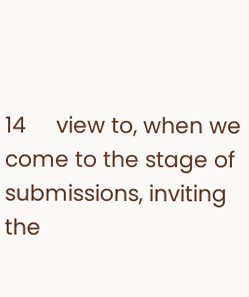14     view to, when we come to the stage of submissions, inviting the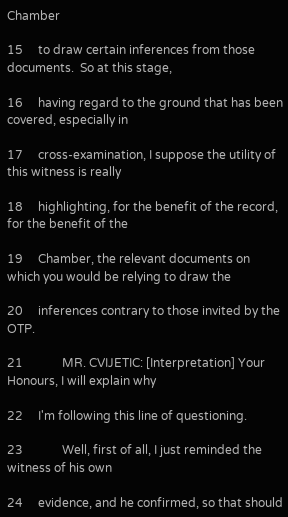Chamber

15     to draw certain inferences from those documents.  So at this stage,

16     having regard to the ground that has been covered, especially in

17     cross-examination, I suppose the utility of this witness is really

18     highlighting, for the benefit of the record, for the benefit of the

19     Chamber, the relevant documents on which you would be relying to draw the

20     inferences contrary to those invited by the OTP.

21             MR. CVIJETIC: [Interpretation] Your Honours, I will explain why

22     I'm following this line of questioning.

23             Well, first of all, I just reminded the witness of his own

24     evidence, and he confirmed, so that should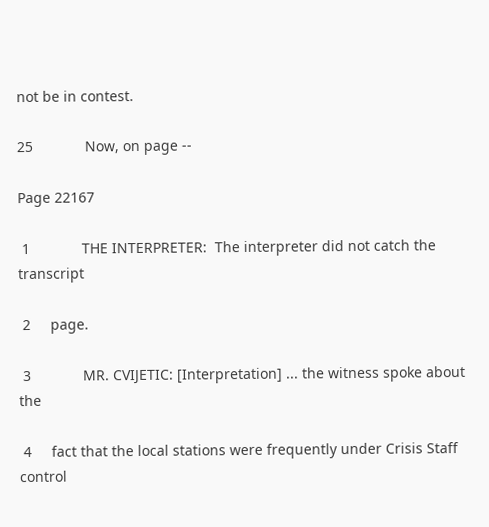not be in contest.

25             Now, on page --

Page 22167

 1             THE INTERPRETER:  The interpreter did not catch the transcript

 2     page.

 3             MR. CVIJETIC: [Interpretation] ... the witness spoke about the

 4     fact that the local stations were frequently under Crisis Staff control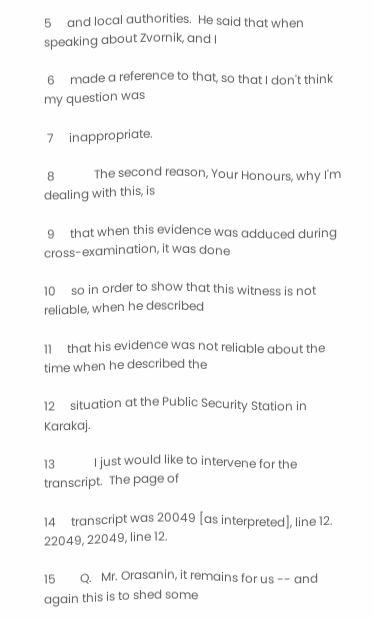5     and local authorities.  He said that when speaking about Zvornik, and I

 6     made a reference to that, so that I don't think my question was

 7     inappropriate.

 8             The second reason, Your Honours, why I'm dealing with this, is

 9     that when this evidence was adduced during cross-examination, it was done

10     so in order to show that this witness is not reliable, when he described

11     that his evidence was not reliable about the time when he described the

12     situation at the Public Security Station in Karakaj.

13             I just would like to intervene for the transcript.  The page of

14     transcript was 20049 [as interpreted], line 12.  22049, 22049, line 12.

15        Q.   Mr. Orasanin, it remains for us -- and again this is to shed some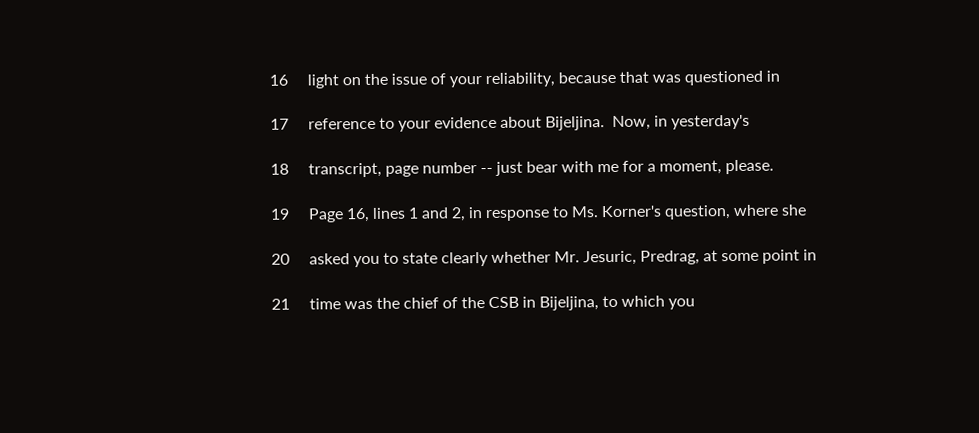16     light on the issue of your reliability, because that was questioned in

17     reference to your evidence about Bijeljina.  Now, in yesterday's

18     transcript, page number -- just bear with me for a moment, please.

19     Page 16, lines 1 and 2, in response to Ms. Korner's question, where she

20     asked you to state clearly whether Mr. Jesuric, Predrag, at some point in

21     time was the chief of the CSB in Bijeljina, to which you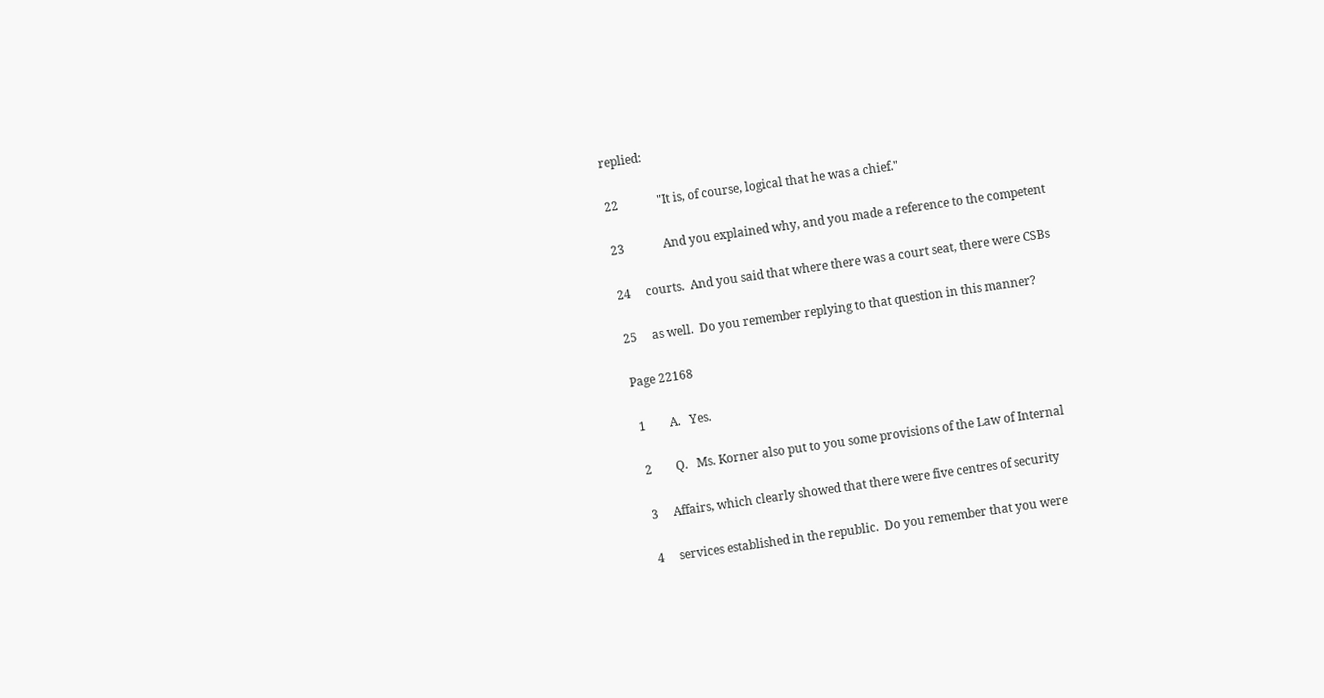replied:

22             "It is, of course, logical that he was a chief."

23             And you explained why, and you made a reference to the competent

24     courts.  And you said that where there was a court seat, there were CSBs

25     as well.  Do you remember replying to that question in this manner?

Page 22168

 1        A.   Yes.

 2        Q.   Ms. Korner also put to you some provisions of the Law of Internal

 3     Affairs, which clearly showed that there were five centres of security

 4     services established in the republic.  Do you remember that you were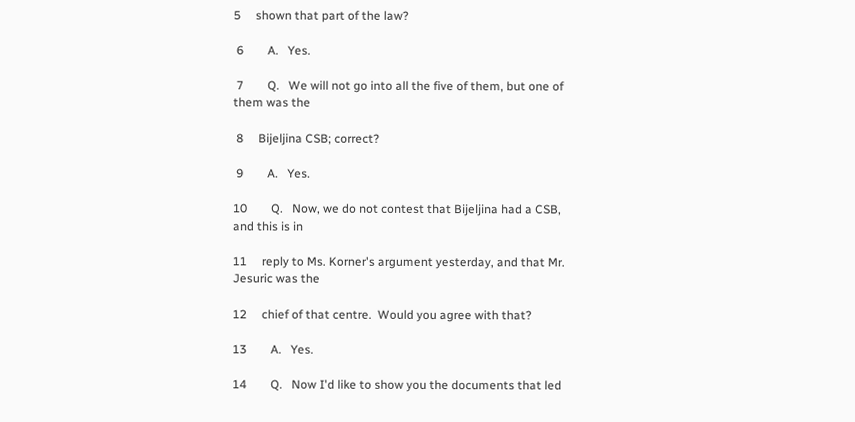5     shown that part of the law?

 6        A.   Yes.

 7        Q.   We will not go into all the five of them, but one of them was the

 8     Bijeljina CSB; correct?

 9        A.   Yes.

10        Q.   Now, we do not contest that Bijeljina had a CSB, and this is in

11     reply to Ms. Korner's argument yesterday, and that Mr. Jesuric was the

12     chief of that centre.  Would you agree with that?

13        A.   Yes.

14        Q.   Now I'd like to show you the documents that led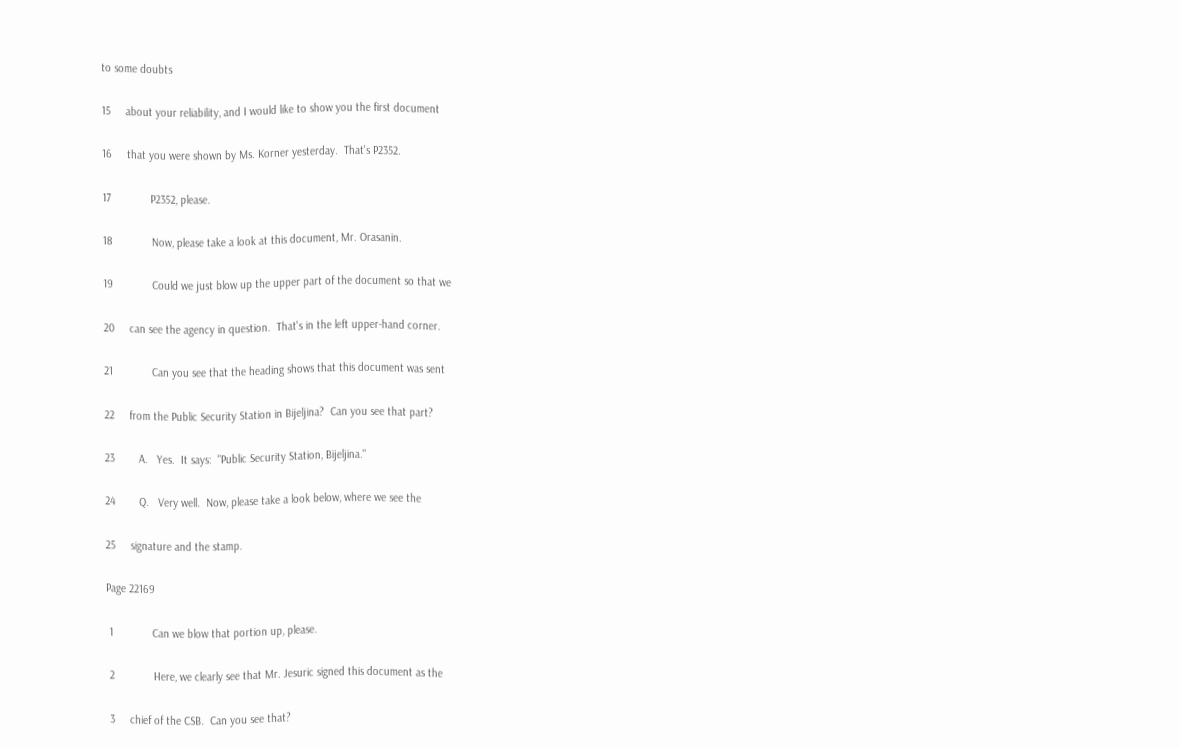to some doubts

15     about your reliability, and I would like to show you the first document

16     that you were shown by Ms. Korner yesterday.  That's P2352.

17             P2352, please.

18             Now, please take a look at this document, Mr. Orasanin.

19             Could we just blow up the upper part of the document so that we

20     can see the agency in question.  That's in the left upper-hand corner.

21             Can you see that the heading shows that this document was sent

22     from the Public Security Station in Bijeljina?  Can you see that part?

23        A.   Yes.  It says:  "Public Security Station, Bijeljina."

24        Q.   Very well.  Now, please take a look below, where we see the

25     signature and the stamp.

Page 22169

 1             Can we blow that portion up, please.

 2             Here, we clearly see that Mr. Jesuric signed this document as the

 3     chief of the CSB.  Can you see that?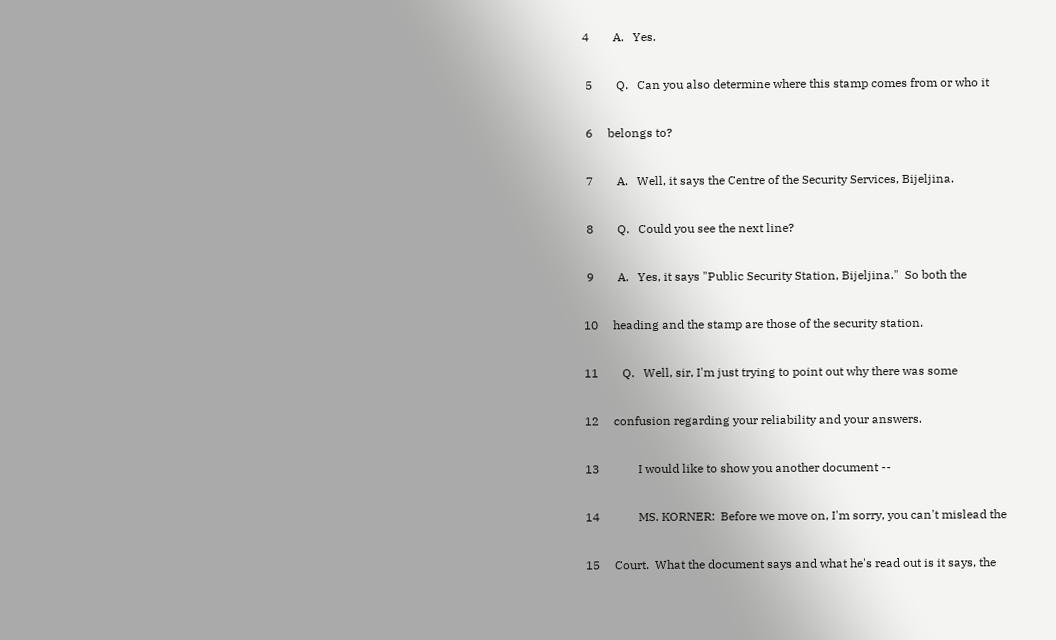4        A.   Yes.

 5        Q.   Can you also determine where this stamp comes from or who it

 6     belongs to?

 7        A.   Well, it says the Centre of the Security Services, Bijeljina.

 8        Q.   Could you see the next line?

 9        A.   Yes, it says "Public Security Station, Bijeljina."  So both the

10     heading and the stamp are those of the security station.

11        Q.   Well, sir, I'm just trying to point out why there was some

12     confusion regarding your reliability and your answers.

13             I would like to show you another document --

14             MS. KORNER:  Before we move on, I'm sorry, you can't mislead the

15     Court.  What the document says and what he's read out is it says, the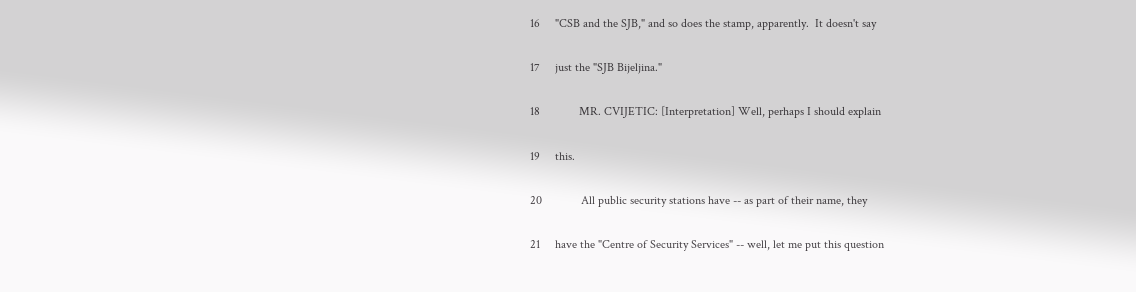16     "CSB and the SJB," and so does the stamp, apparently.  It doesn't say

17     just the "SJB Bijeljina."

18             MR. CVIJETIC: [Interpretation] Well, perhaps I should explain

19     this.

20             All public security stations have -- as part of their name, they

21     have the "Centre of Security Services" -- well, let me put this question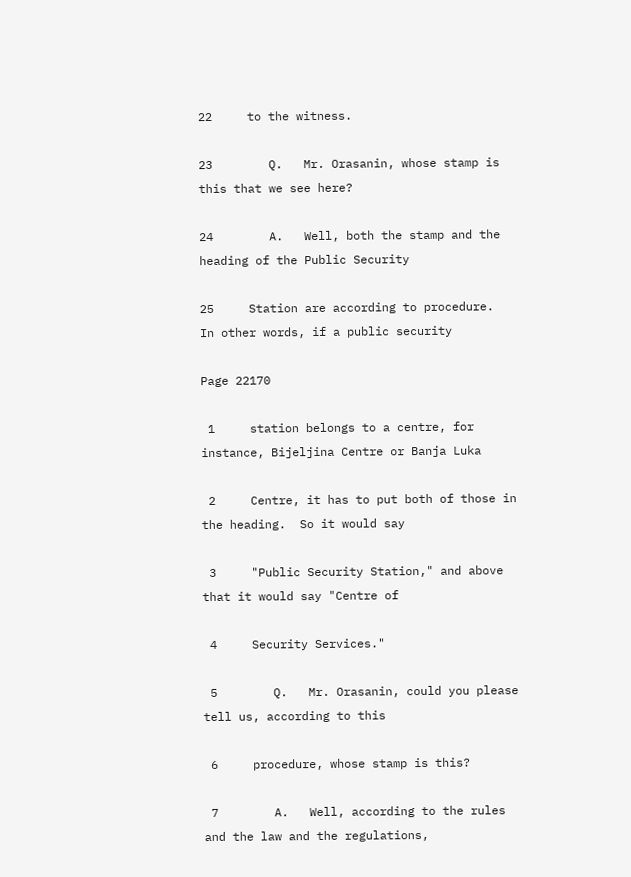22     to the witness.

23        Q.   Mr. Orasanin, whose stamp is this that we see here?

24        A.   Well, both the stamp and the heading of the Public Security

25     Station are according to procedure.  In other words, if a public security

Page 22170

 1     station belongs to a centre, for instance, Bijeljina Centre or Banja Luka

 2     Centre, it has to put both of those in the heading.  So it would say

 3     "Public Security Station," and above that it would say "Centre of

 4     Security Services."

 5        Q.   Mr. Orasanin, could you please tell us, according to this

 6     procedure, whose stamp is this?

 7        A.   Well, according to the rules and the law and the regulations,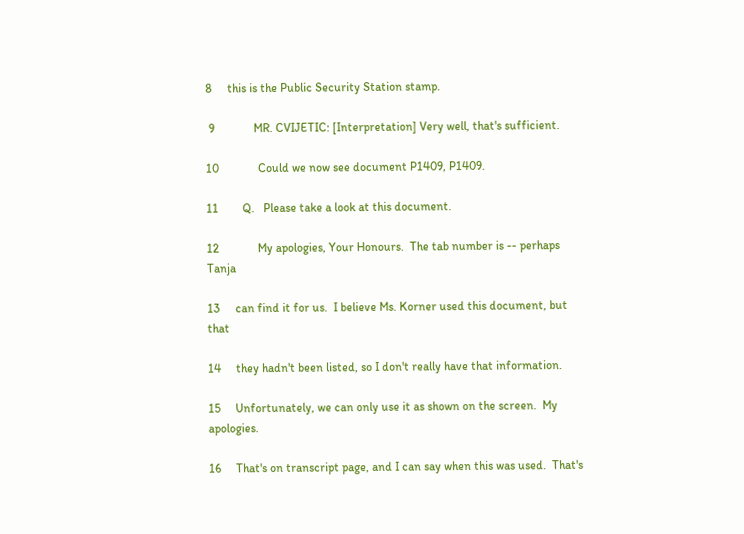8     this is the Public Security Station stamp.

 9             MR. CVIJETIC: [Interpretation] Very well, that's sufficient.

10             Could we now see document P1409, P1409.

11        Q.   Please take a look at this document.

12             My apologies, Your Honours.  The tab number is -- perhaps Tanja

13     can find it for us.  I believe Ms. Korner used this document, but that

14     they hadn't been listed, so I don't really have that information.

15     Unfortunately, we can only use it as shown on the screen.  My apologies.

16     That's on transcript page, and I can say when this was used.  That's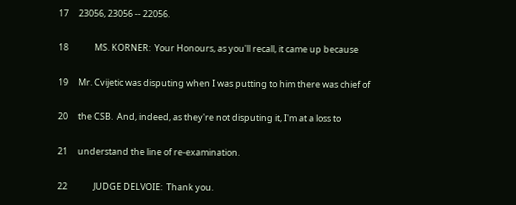17     23056, 23056 -- 22056.

18             MS. KORNER:  Your Honours, as you'll recall, it came up because

19     Mr. Cvijetic was disputing when I was putting to him there was chief of

20     the CSB.  And, indeed, as they're not disputing it, I'm at a loss to

21     understand the line of re-examination.

22             JUDGE DELVOIE:  Thank you.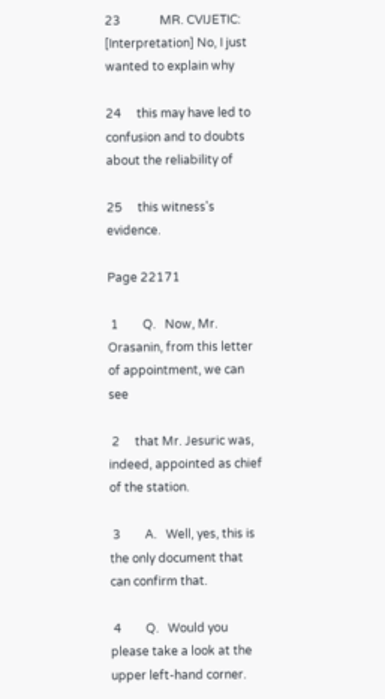23             MR. CVIJETIC: [Interpretation] No, I just wanted to explain why

24     this may have led to confusion and to doubts about the reliability of

25     this witness's evidence.

Page 22171

 1        Q.   Now, Mr. Orasanin, from this letter of appointment, we can see

 2     that Mr. Jesuric was, indeed, appointed as chief of the station.

 3        A.   Well, yes, this is the only document that can confirm that.

 4        Q.   Would you please take a look at the upper left-hand corner.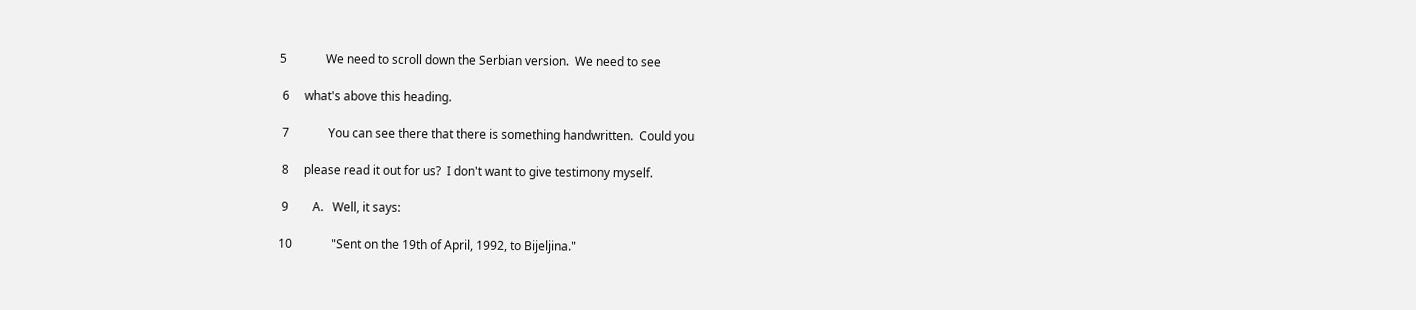5             We need to scroll down the Serbian version.  We need to see

 6     what's above this heading.

 7             You can see there that there is something handwritten.  Could you

 8     please read it out for us?  I don't want to give testimony myself.

 9        A.   Well, it says:

10             "Sent on the 19th of April, 1992, to Bijeljina."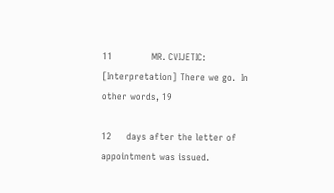11             MR. CVIJETIC: [Interpretation] There we go.  In other words, 19

12     days after the letter of appointment was issued.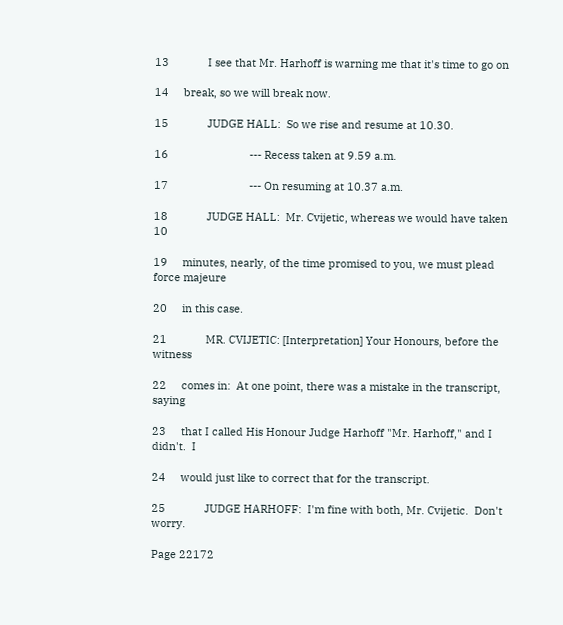13             I see that Mr. Harhoff is warning me that it's time to go on

14     break, so we will break now.

15             JUDGE HALL:  So we rise and resume at 10.30.

16                           --- Recess taken at 9.59 a.m.

17                           --- On resuming at 10.37 a.m.

18             JUDGE HALL:  Mr. Cvijetic, whereas we would have taken 10

19     minutes, nearly, of the time promised to you, we must plead force majeure

20     in this case.

21             MR. CVIJETIC: [Interpretation] Your Honours, before the witness

22     comes in:  At one point, there was a mistake in the transcript, saying

23     that I called His Honour Judge Harhoff "Mr. Harhoff," and I didn't.  I

24     would just like to correct that for the transcript.

25             JUDGE HARHOFF:  I'm fine with both, Mr. Cvijetic.  Don't worry.

Page 22172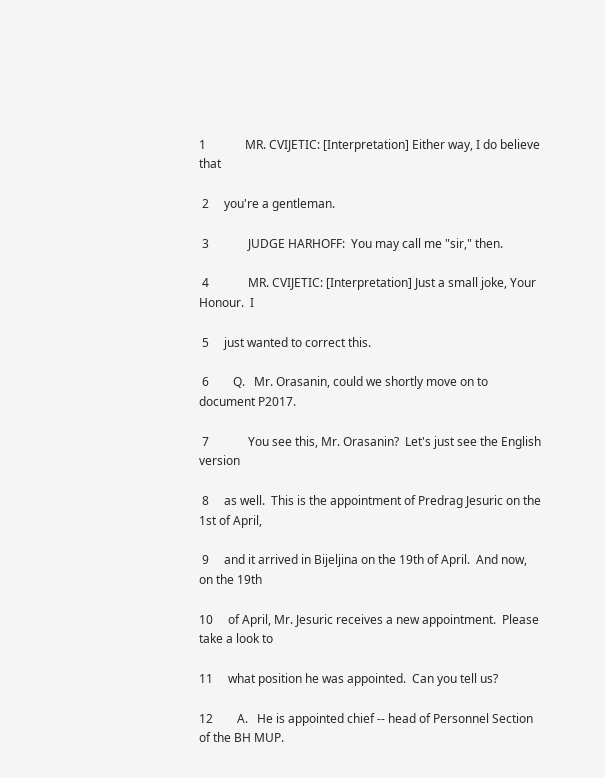1             MR. CVIJETIC: [Interpretation] Either way, I do believe that

 2     you're a gentleman.

 3             JUDGE HARHOFF:  You may call me "sir," then.

 4             MR. CVIJETIC: [Interpretation] Just a small joke, Your Honour.  I

 5     just wanted to correct this.

 6        Q.   Mr. Orasanin, could we shortly move on to document P2017.

 7             You see this, Mr. Orasanin?  Let's just see the English version

 8     as well.  This is the appointment of Predrag Jesuric on the 1st of April,

 9     and it arrived in Bijeljina on the 19th of April.  And now, on the 19th

10     of April, Mr. Jesuric receives a new appointment.  Please take a look to

11     what position he was appointed.  Can you tell us?

12        A.   He is appointed chief -- head of Personnel Section of the BH MUP.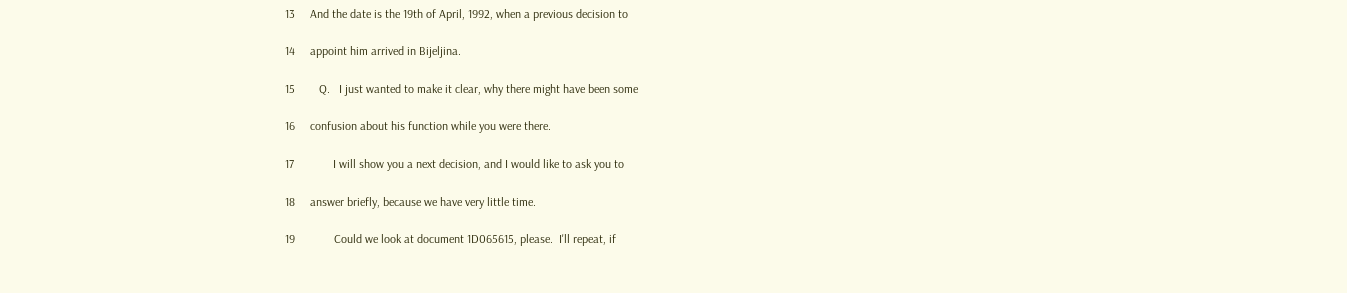13     And the date is the 19th of April, 1992, when a previous decision to

14     appoint him arrived in Bijeljina.

15        Q.   I just wanted to make it clear, why there might have been some

16     confusion about his function while you were there.

17             I will show you a next decision, and I would like to ask you to

18     answer briefly, because we have very little time.

19             Could we look at document 1D065615, please.  I'll repeat, if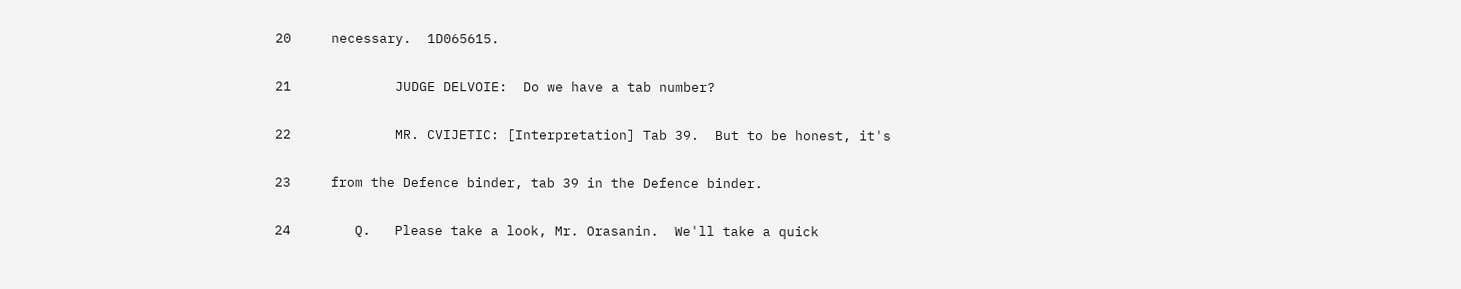20     necessary.  1D065615.

21             JUDGE DELVOIE:  Do we have a tab number?

22             MR. CVIJETIC: [Interpretation] Tab 39.  But to be honest, it's

23     from the Defence binder, tab 39 in the Defence binder.

24        Q.   Please take a look, Mr. Orasanin.  We'll take a quick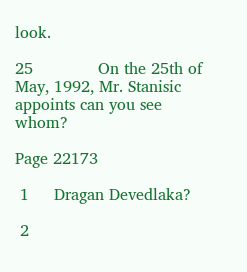look.

25             On the 25th of May, 1992, Mr. Stanisic appoints can you see whom?

Page 22173

 1     Dragan Devedlaka?

 2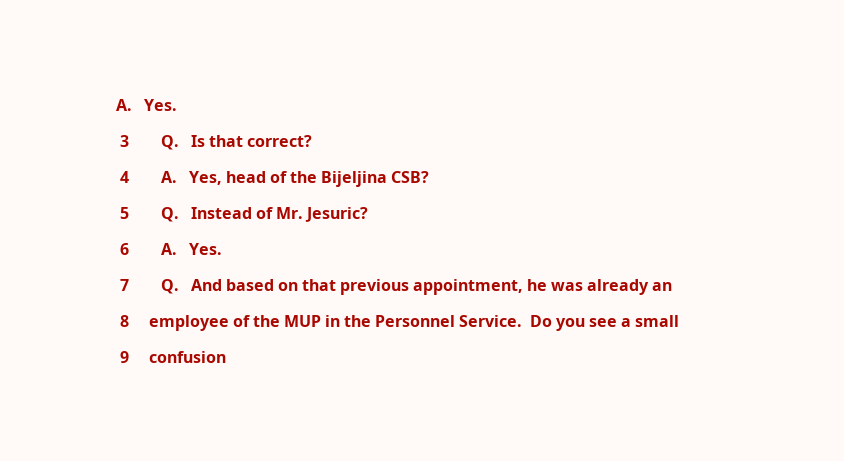A.   Yes.

 3        Q.   Is that correct?

 4        A.   Yes, head of the Bijeljina CSB?

 5        Q.   Instead of Mr. Jesuric?

 6        A.   Yes.

 7        Q.   And based on that previous appointment, he was already an

 8     employee of the MUP in the Personnel Service.  Do you see a small

 9     confusion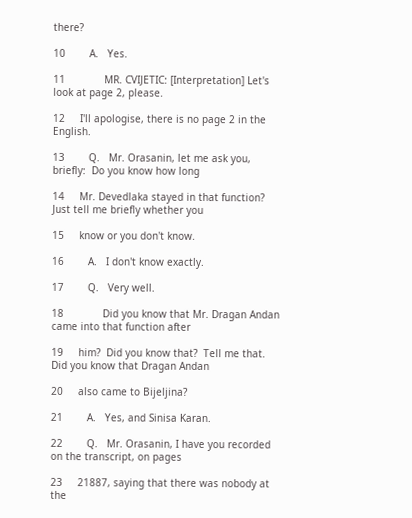there?

10        A.   Yes.

11             MR. CVIJETIC: [Interpretation] Let's look at page 2, please.

12     I'll apologise, there is no page 2 in the English.

13        Q.   Mr. Orasanin, let me ask you, briefly:  Do you know how long

14     Mr. Devedlaka stayed in that function?  Just tell me briefly whether you

15     know or you don't know.

16        A.   I don't know exactly.

17        Q.   Very well.

18             Did you know that Mr. Dragan Andan came into that function after

19     him?  Did you know that?  Tell me that.  Did you know that Dragan Andan

20     also came to Bijeljina?

21        A.   Yes, and Sinisa Karan.

22        Q.   Mr. Orasanin, I have you recorded on the transcript, on pages

23     21887, saying that there was nobody at the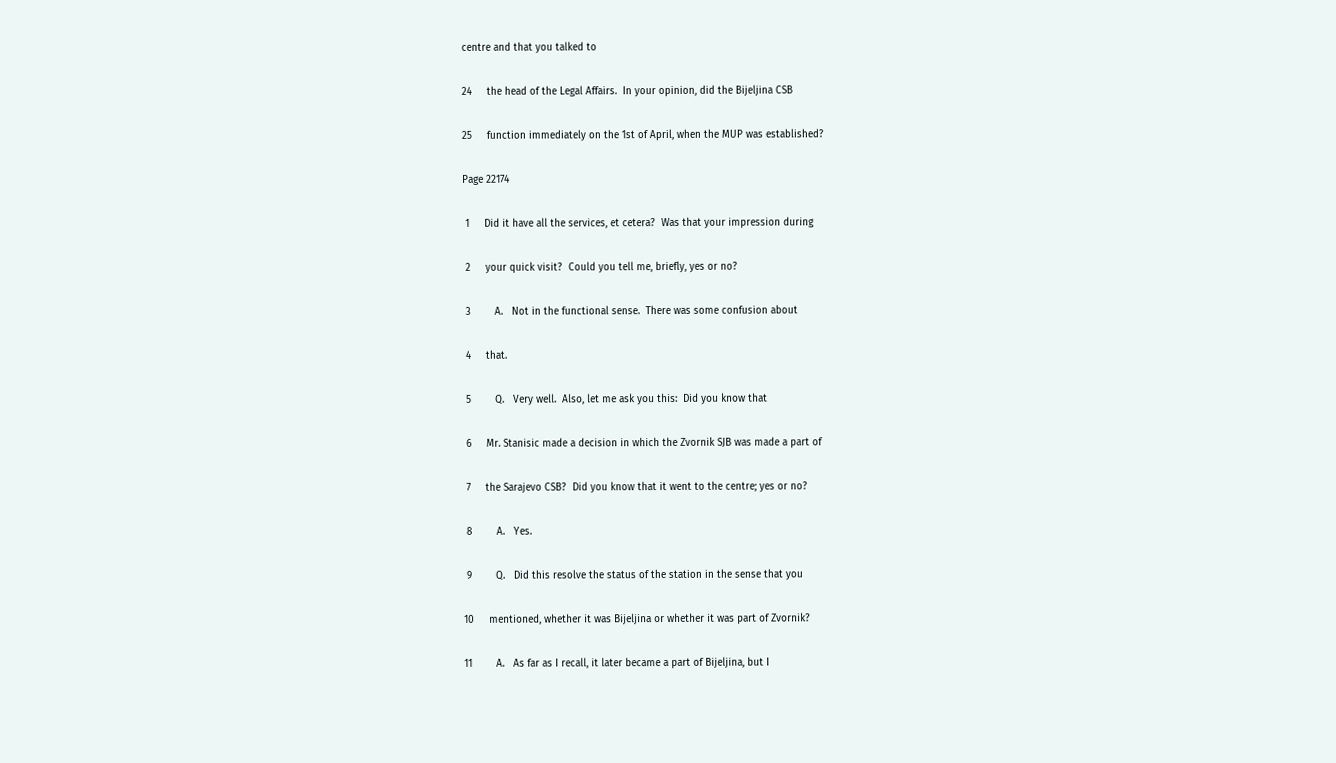centre and that you talked to

24     the head of the Legal Affairs.  In your opinion, did the Bijeljina CSB

25     function immediately on the 1st of April, when the MUP was established?

Page 22174

 1     Did it have all the services, et cetera?  Was that your impression during

 2     your quick visit?  Could you tell me, briefly, yes or no?

 3        A.   Not in the functional sense.  There was some confusion about

 4     that.

 5        Q.   Very well.  Also, let me ask you this:  Did you know that

 6     Mr. Stanisic made a decision in which the Zvornik SJB was made a part of

 7     the Sarajevo CSB?  Did you know that it went to the centre; yes or no?

 8        A.   Yes.

 9        Q.   Did this resolve the status of the station in the sense that you

10     mentioned, whether it was Bijeljina or whether it was part of Zvornik?

11        A.   As far as I recall, it later became a part of Bijeljina, but I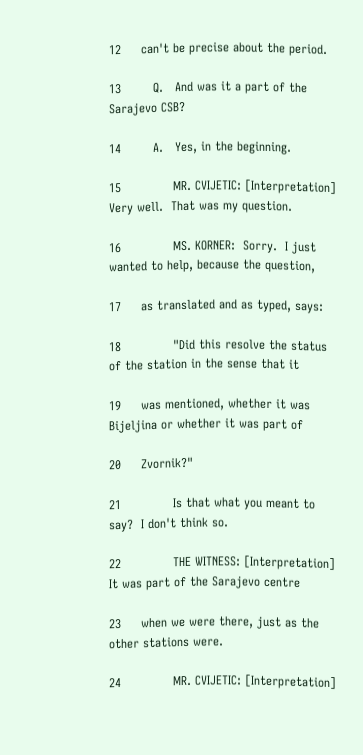12     can't be precise about the period.

13        Q.   And was it a part of the Sarajevo CSB?

14        A.   Yes, in the beginning.

15             MR. CVIJETIC: [Interpretation] Very well.  That was my question.

16             MS. KORNER:  Sorry.  I just wanted to help, because the question,

17     as translated and as typed, says:

18             "Did this resolve the status of the station in the sense that it

19     was mentioned, whether it was Bijeljina or whether it was part of

20     Zvornik?"

21             Is that what you meant to say?  I don't think so.

22             THE WITNESS: [Interpretation] It was part of the Sarajevo centre

23     when we were there, just as the other stations were.

24             MR. CVIJETIC: [Interpretation]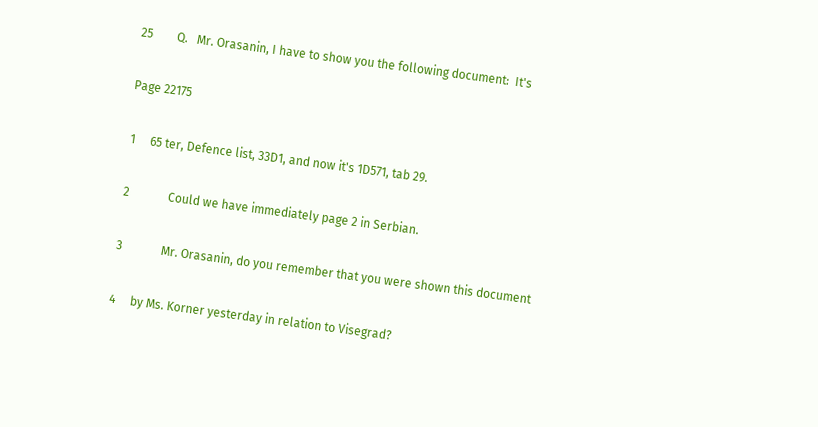25        Q.   Mr. Orasanin, I have to show you the following document:  It's

Page 22175

 1     65 ter, Defence list, 33D1, and now it's 1D571, tab 29.

 2             Could we have immediately page 2 in Serbian.

 3             Mr. Orasanin, do you remember that you were shown this document

 4     by Ms. Korner yesterday in relation to Visegrad?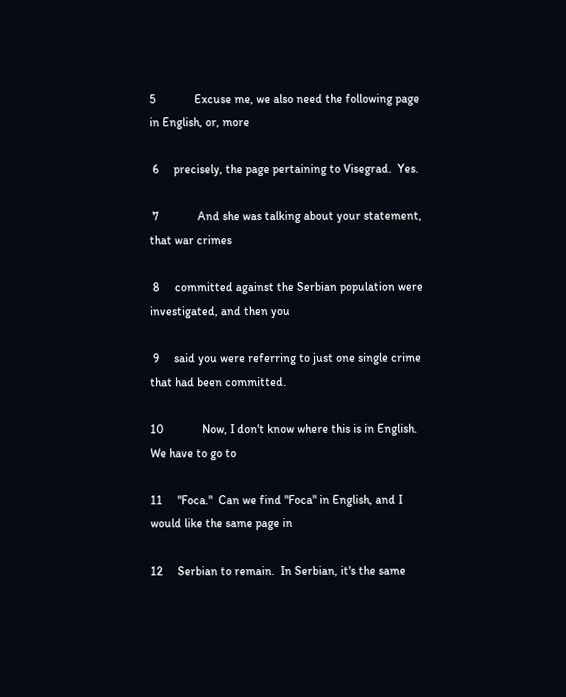5             Excuse me, we also need the following page in English, or, more

 6     precisely, the page pertaining to Visegrad.  Yes.

 7             And she was talking about your statement, that war crimes

 8     committed against the Serbian population were investigated, and then you

 9     said you were referring to just one single crime that had been committed.

10             Now, I don't know where this is in English.  We have to go to

11     "Foca."  Can we find "Foca" in English, and I would like the same page in

12     Serbian to remain.  In Serbian, it's the same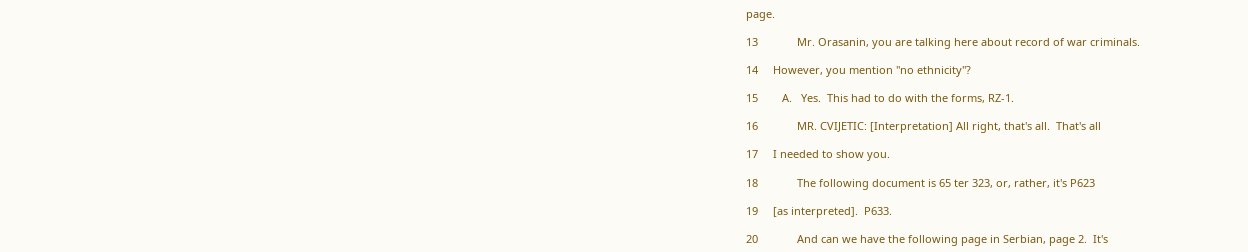page.

13             Mr. Orasanin, you are talking here about record of war criminals.

14     However, you mention "no ethnicity"?

15        A.   Yes.  This had to do with the forms, RZ-1.

16             MR. CVIJETIC: [Interpretation] All right, that's all.  That's all

17     I needed to show you.

18             The following document is 65 ter 323, or, rather, it's P623

19     [as interpreted].  P633.

20             And can we have the following page in Serbian, page 2.  It's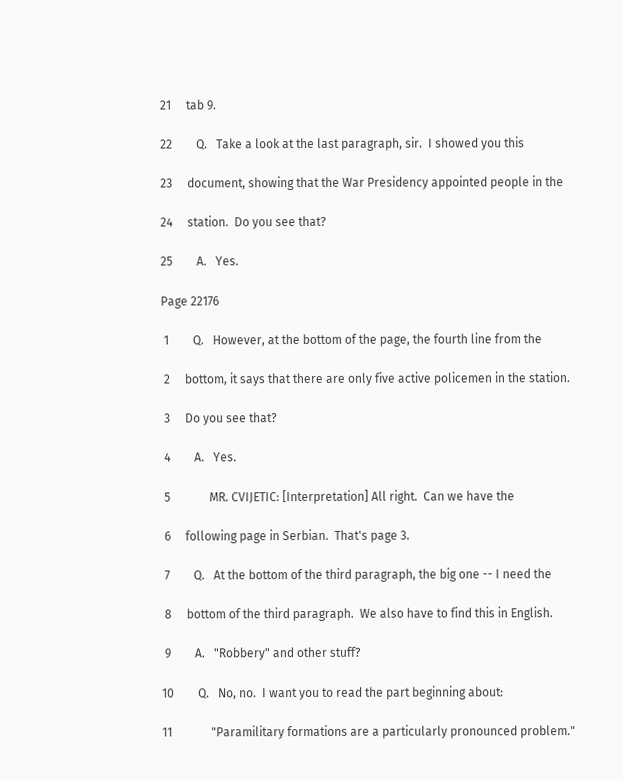21     tab 9.

22        Q.   Take a look at the last paragraph, sir.  I showed you this

23     document, showing that the War Presidency appointed people in the

24     station.  Do you see that?

25        A.   Yes.

Page 22176

 1        Q.   However, at the bottom of the page, the fourth line from the

 2     bottom, it says that there are only five active policemen in the station.

 3     Do you see that?

 4        A.   Yes.

 5             MR. CVIJETIC: [Interpretation] All right.  Can we have the

 6     following page in Serbian.  That's page 3.

 7        Q.   At the bottom of the third paragraph, the big one -- I need the

 8     bottom of the third paragraph.  We also have to find this in English.

 9        A.   "Robbery" and other stuff?

10        Q.   No, no.  I want you to read the part beginning about:

11             "Paramilitary formations are a particularly pronounced problem."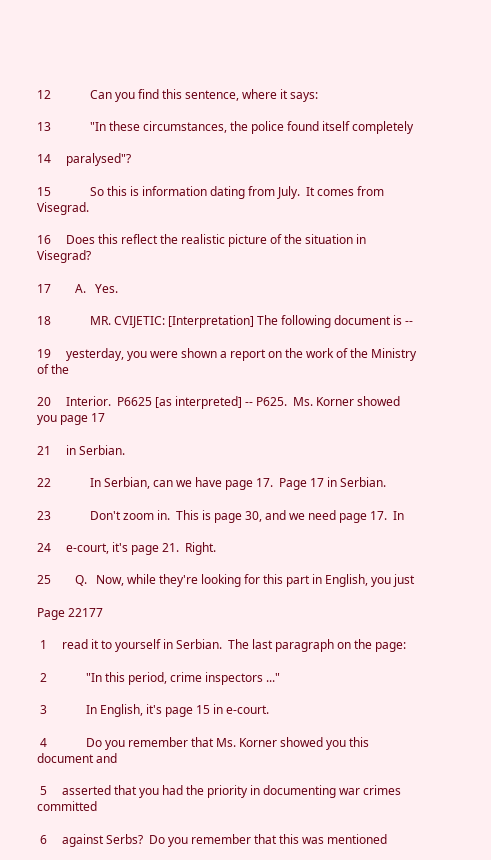12             Can you find this sentence, where it says:

13             "In these circumstances, the police found itself completely

14     paralysed"?

15             So this is information dating from July.  It comes from Visegrad.

16     Does this reflect the realistic picture of the situation in Visegrad?

17        A.   Yes.

18             MR. CVIJETIC: [Interpretation] The following document is --

19     yesterday, you were shown a report on the work of the Ministry of the

20     Interior.  P6625 [as interpreted] -- P625.  Ms. Korner showed you page 17

21     in Serbian.

22             In Serbian, can we have page 17.  Page 17 in Serbian.

23             Don't zoom in.  This is page 30, and we need page 17.  In

24     e-court, it's page 21.  Right.

25        Q.   Now, while they're looking for this part in English, you just

Page 22177

 1     read it to yourself in Serbian.  The last paragraph on the page:

 2             "In this period, crime inspectors ..."

 3             In English, it's page 15 in e-court.

 4             Do you remember that Ms. Korner showed you this document and

 5     asserted that you had the priority in documenting war crimes committed

 6     against Serbs?  Do you remember that this was mentioned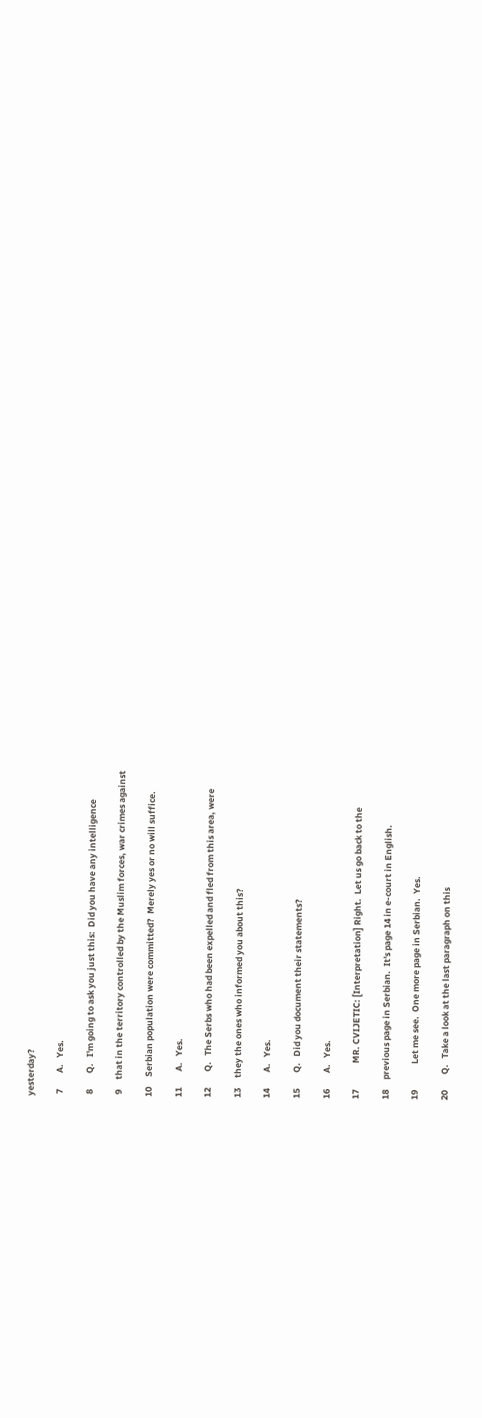yesterday?

 7        A.   Yes.

 8        Q.   I'm going to ask you just this:  Did you have any intelligence

 9     that in the territory controlled by the Muslim forces, war crimes against

10     Serbian population were committed?  Merely yes or no will suffice.

11        A.   Yes.

12        Q.   The Serbs who had been expelled and fled from this area, were

13     they the ones who informed you about this?

14        A.   Yes.

15        Q.   Did you document their statements?

16        A.   Yes.

17             MR. CVIJETIC: [Interpretation] Right.  Let us go back to the

18     previous page in Serbian.  It's page 14 in e-court in English.

19             Let me see.  One more page in Serbian.  Yes.

20        Q.   Take a look at the last paragraph on this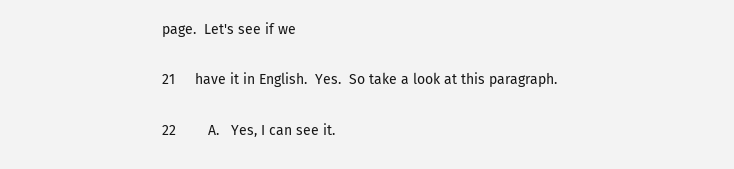page.  Let's see if we

21     have it in English.  Yes.  So take a look at this paragraph.

22        A.   Yes, I can see it.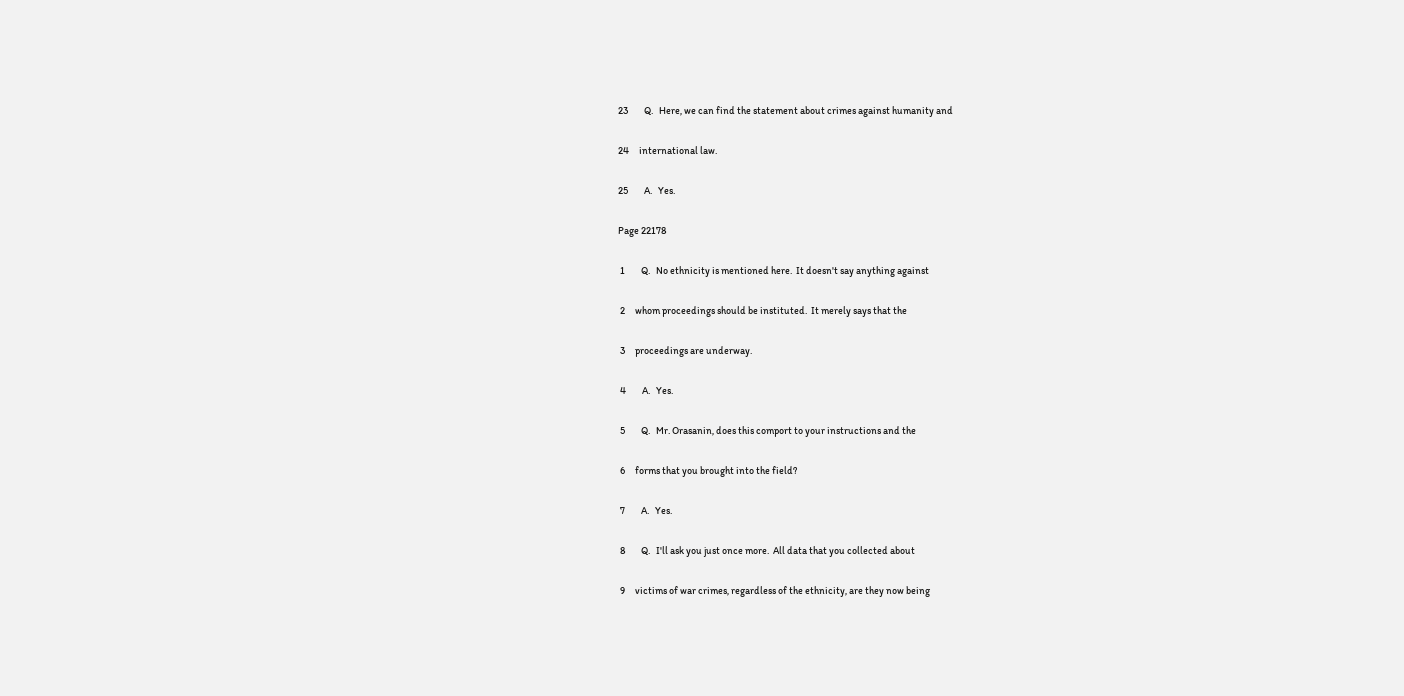23        Q.   Here, we can find the statement about crimes against humanity and

24     international law.

25        A.   Yes.

Page 22178

 1        Q.   No ethnicity is mentioned here.  It doesn't say anything against

 2     whom proceedings should be instituted.  It merely says that the

 3     proceedings are underway.

 4        A.   Yes.

 5        Q.   Mr. Orasanin, does this comport to your instructions and the

 6     forms that you brought into the field?

 7        A.   Yes.

 8        Q.   I'll ask you just once more.  All data that you collected about

 9     victims of war crimes, regardless of the ethnicity, are they now being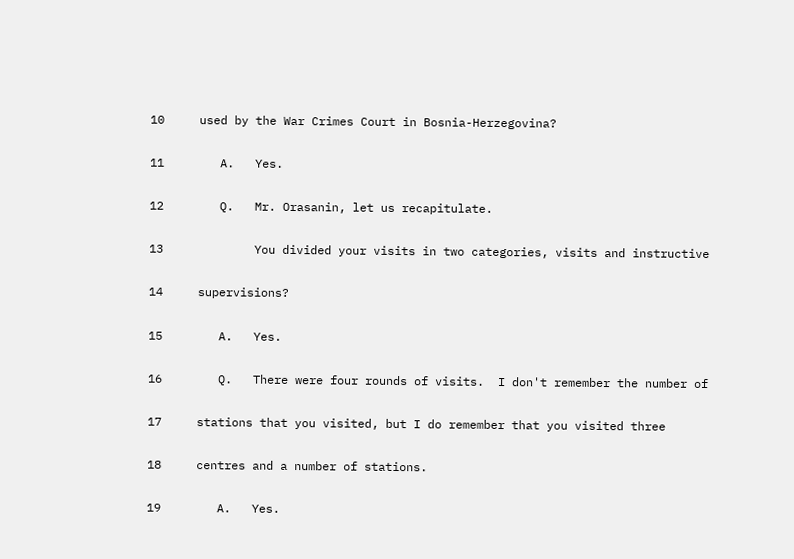10     used by the War Crimes Court in Bosnia-Herzegovina?

11        A.   Yes.

12        Q.   Mr. Orasanin, let us recapitulate.

13             You divided your visits in two categories, visits and instructive

14     supervisions?

15        A.   Yes.

16        Q.   There were four rounds of visits.  I don't remember the number of

17     stations that you visited, but I do remember that you visited three

18     centres and a number of stations.

19        A.   Yes.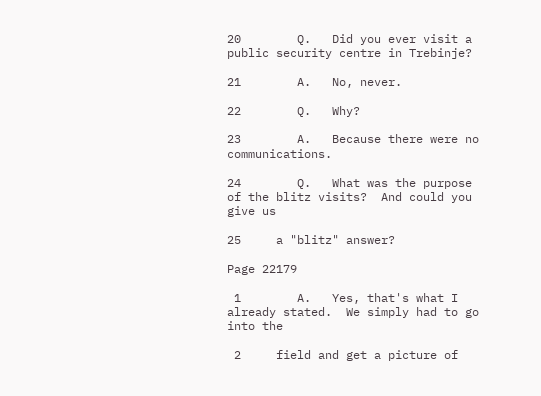20        Q.   Did you ever visit a public security centre in Trebinje?

21        A.   No, never.

22        Q.   Why?

23        A.   Because there were no communications.

24        Q.   What was the purpose of the blitz visits?  And could you give us

25     a "blitz" answer?

Page 22179

 1        A.   Yes, that's what I already stated.  We simply had to go into the

 2     field and get a picture of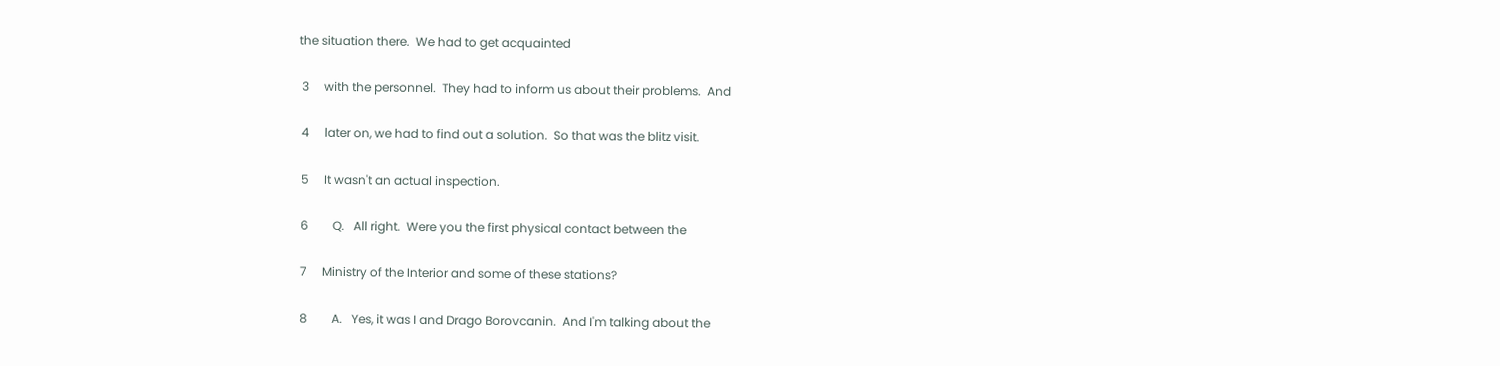the situation there.  We had to get acquainted

 3     with the personnel.  They had to inform us about their problems.  And

 4     later on, we had to find out a solution.  So that was the blitz visit.

 5     It wasn't an actual inspection.

 6        Q.   All right.  Were you the first physical contact between the

 7     Ministry of the Interior and some of these stations?

 8        A.   Yes, it was I and Drago Borovcanin.  And I'm talking about the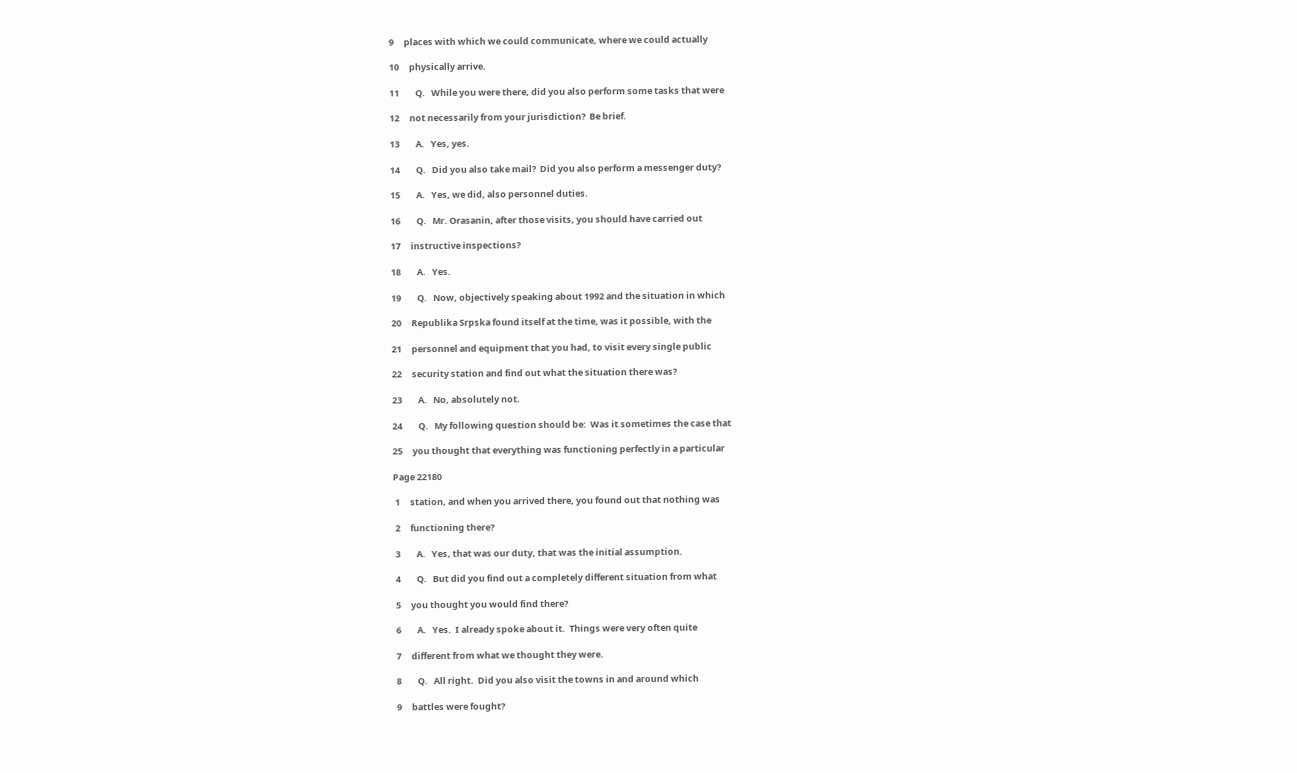9     places with which we could communicate, where we could actually

10     physically arrive.

11        Q.   While you were there, did you also perform some tasks that were

12     not necessarily from your jurisdiction?  Be brief.

13        A.   Yes, yes.

14        Q.   Did you also take mail?  Did you also perform a messenger duty?

15        A.   Yes, we did, also personnel duties.

16        Q.   Mr. Orasanin, after those visits, you should have carried out

17     instructive inspections?

18        A.   Yes.

19        Q.   Now, objectively speaking about 1992 and the situation in which

20     Republika Srpska found itself at the time, was it possible, with the

21     personnel and equipment that you had, to visit every single public

22     security station and find out what the situation there was?

23        A.   No, absolutely not.

24        Q.   My following question should be:  Was it sometimes the case that

25     you thought that everything was functioning perfectly in a particular

Page 22180

 1     station, and when you arrived there, you found out that nothing was

 2     functioning there?

 3        A.   Yes, that was our duty, that was the initial assumption.

 4        Q.   But did you find out a completely different situation from what

 5     you thought you would find there?

 6        A.   Yes.  I already spoke about it.  Things were very often quite

 7     different from what we thought they were.

 8        Q.   All right.  Did you also visit the towns in and around which

 9     battles were fought?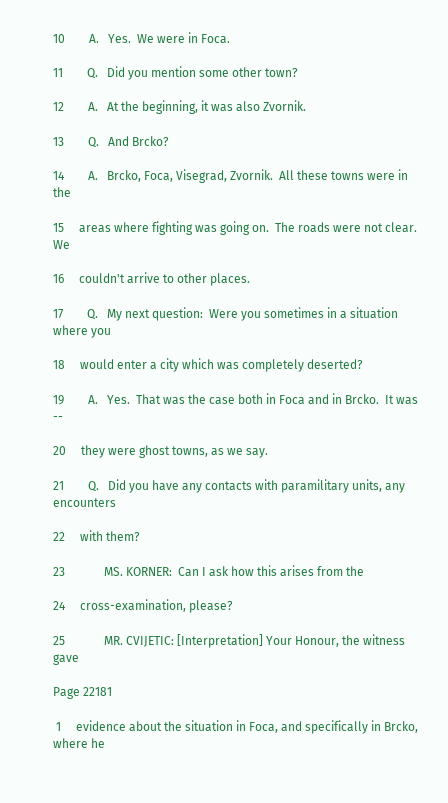10        A.   Yes.  We were in Foca.

11        Q.   Did you mention some other town?

12        A.   At the beginning, it was also Zvornik.

13        Q.   And Brcko?

14        A.   Brcko, Foca, Visegrad, Zvornik.  All these towns were in the

15     areas where fighting was going on.  The roads were not clear.  We

16     couldn't arrive to other places.

17        Q.   My next question:  Were you sometimes in a situation where you

18     would enter a city which was completely deserted?

19        A.   Yes.  That was the case both in Foca and in Brcko.  It was --

20     they were ghost towns, as we say.

21        Q.   Did you have any contacts with paramilitary units, any encounters

22     with them?

23             MS. KORNER:  Can I ask how this arises from the

24     cross-examination, please?

25             MR. CVIJETIC: [Interpretation] Your Honour, the witness gave

Page 22181

 1     evidence about the situation in Foca, and specifically in Brcko, where he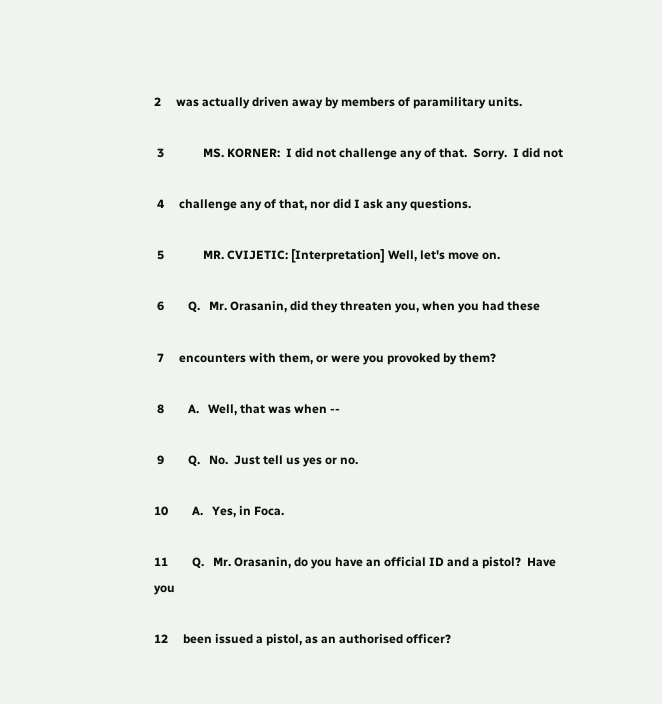2     was actually driven away by members of paramilitary units.

 3             MS. KORNER:  I did not challenge any of that.  Sorry.  I did not

 4     challenge any of that, nor did I ask any questions.

 5             MR. CVIJETIC: [Interpretation] Well, let's move on.

 6        Q.   Mr. Orasanin, did they threaten you, when you had these

 7     encounters with them, or were you provoked by them?

 8        A.   Well, that was when --

 9        Q.   No.  Just tell us yes or no.

10        A.   Yes, in Foca.

11        Q.   Mr. Orasanin, do you have an official ID and a pistol?  Have you

12     been issued a pistol, as an authorised officer?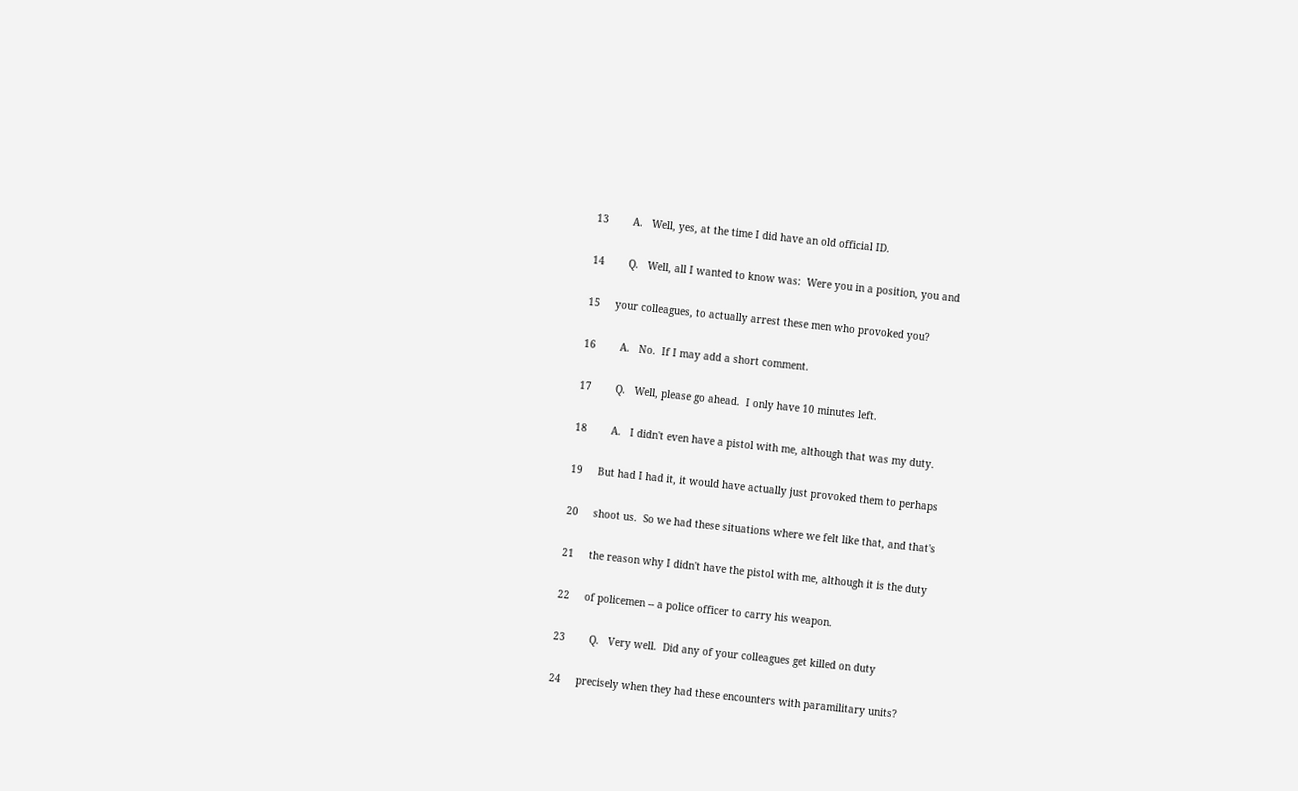13        A.   Well, yes, at the time I did have an old official ID.

14        Q.   Well, all I wanted to know was:  Were you in a position, you and

15     your colleagues, to actually arrest these men who provoked you?

16        A.   No.  If I may add a short comment.

17        Q.   Well, please go ahead.  I only have 10 minutes left.

18        A.   I didn't even have a pistol with me, although that was my duty.

19     But had I had it, it would have actually just provoked them to perhaps

20     shoot us.  So we had these situations where we felt like that, and that's

21     the reason why I didn't have the pistol with me, although it is the duty

22     of policemen -- a police officer to carry his weapon.

23        Q.   Very well.  Did any of your colleagues get killed on duty

24     precisely when they had these encounters with paramilitary units?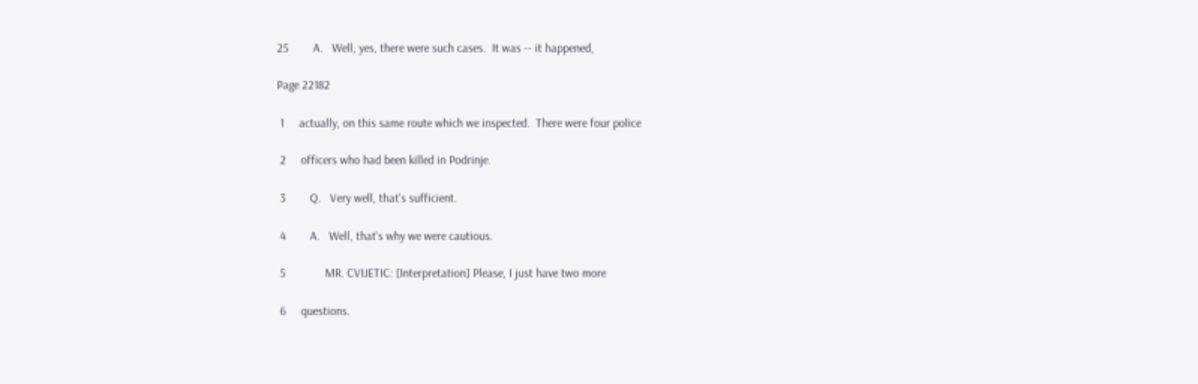25        A.   Well, yes, there were such cases.  It was -- it happened,

Page 22182

 1     actually, on this same route which we inspected.  There were four police

 2     officers who had been killed in Podrinje.

 3        Q.   Very well, that's sufficient.

 4        A.   Well, that's why we were cautious.

 5             MR. CVIJETIC: [Interpretation] Please, I just have two more

 6     questions.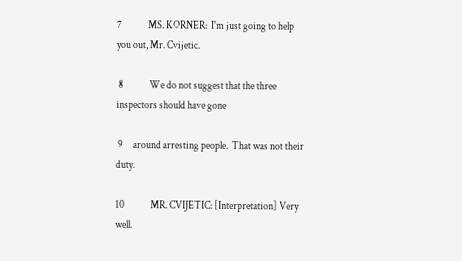7             MS. KORNER:  I'm just going to help you out, Mr. Cvijetic.

 8             We do not suggest that the three inspectors should have gone

 9     around arresting people.  That was not their duty.

10             MR. CVIJETIC: [Interpretation] Very well.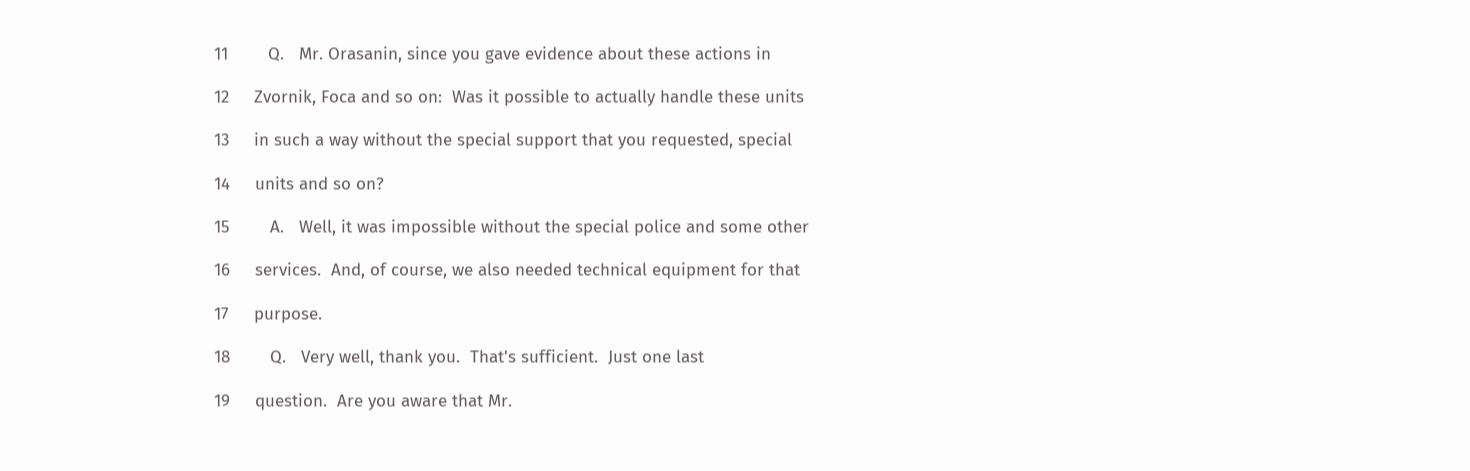11        Q.   Mr. Orasanin, since you gave evidence about these actions in

12     Zvornik, Foca and so on:  Was it possible to actually handle these units

13     in such a way without the special support that you requested, special

14     units and so on?

15        A.   Well, it was impossible without the special police and some other

16     services.  And, of course, we also needed technical equipment for that

17     purpose.

18        Q.   Very well, thank you.  That's sufficient.  Just one last

19     question.  Are you aware that Mr.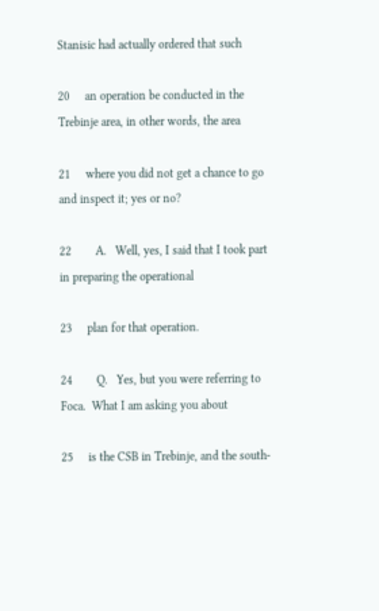Stanisic had actually ordered that such

20     an operation be conducted in the Trebinje area, in other words, the area

21     where you did not get a chance to go and inspect it; yes or no?

22        A.   Well, yes, I said that I took part in preparing the operational

23     plan for that operation.

24        Q.   Yes, but you were referring to Foca.  What I am asking you about

25     is the CSB in Trebinje, and the south-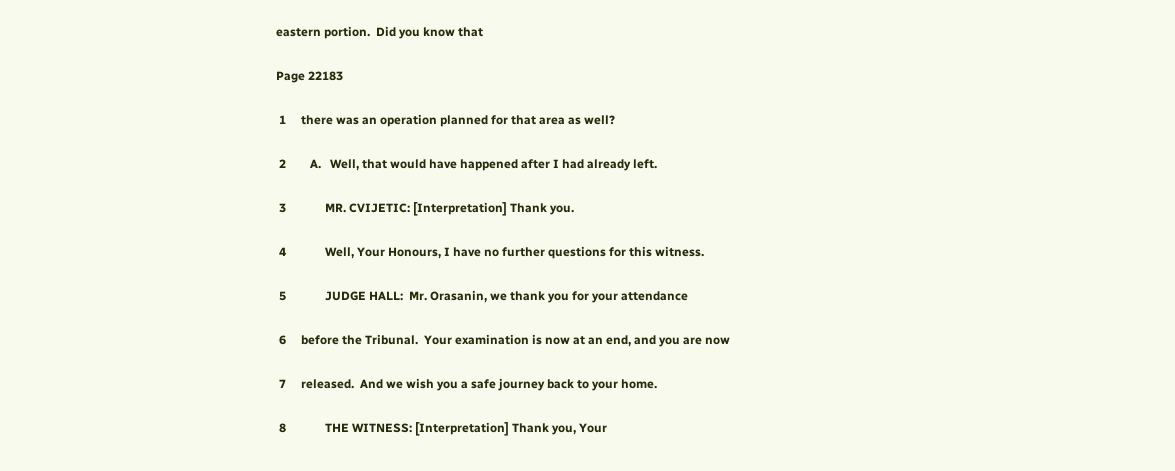eastern portion.  Did you know that

Page 22183

 1     there was an operation planned for that area as well?

 2        A.   Well, that would have happened after I had already left.

 3             MR. CVIJETIC: [Interpretation] Thank you.

 4             Well, Your Honours, I have no further questions for this witness.

 5             JUDGE HALL:  Mr. Orasanin, we thank you for your attendance

 6     before the Tribunal.  Your examination is now at an end, and you are now

 7     released.  And we wish you a safe journey back to your home.

 8             THE WITNESS: [Interpretation] Thank you, Your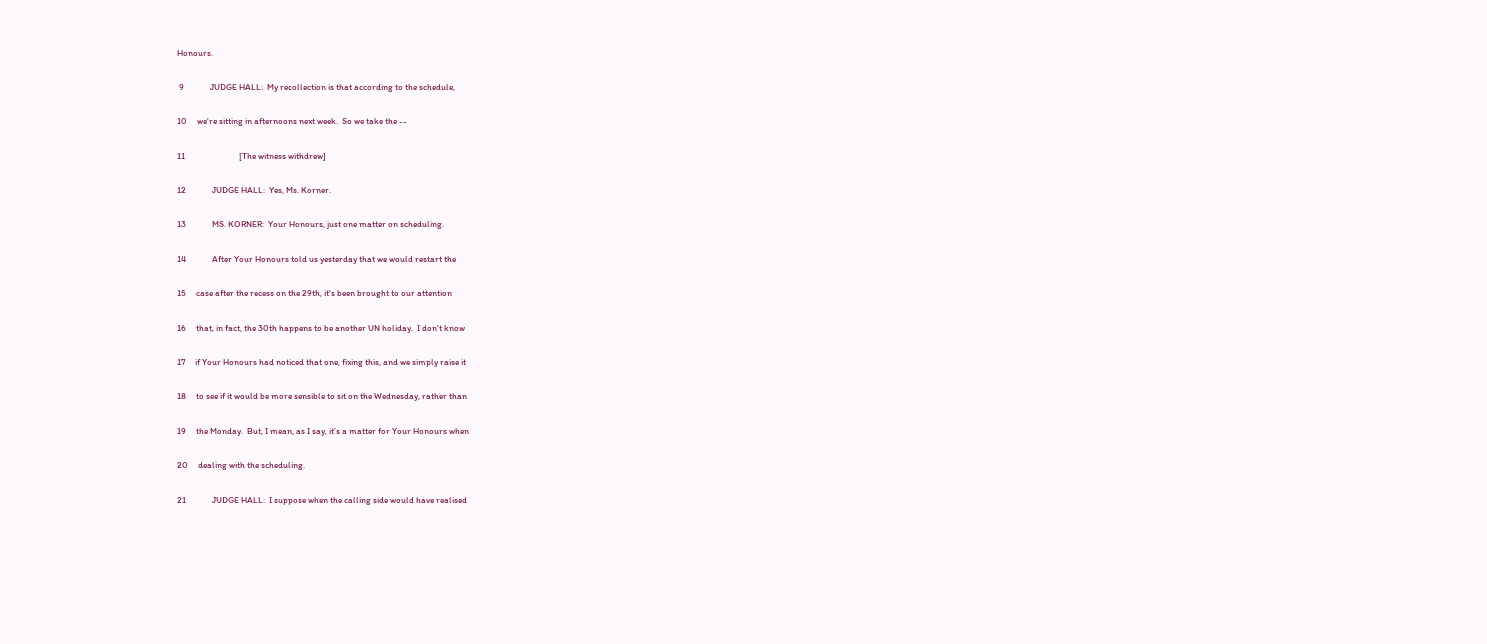Honours.

 9             JUDGE HALL:  My recollection is that according to the schedule,

10     we're sitting in afternoons next week.  So we take the --

11                           [The witness withdrew]

12             JUDGE HALL:  Yes, Ms. Korner.

13             MS. KORNER:  Your Honours, just one matter on scheduling.

14             After Your Honours told us yesterday that we would restart the

15     case after the recess on the 29th, it's been brought to our attention

16     that, in fact, the 30th happens to be another UN holiday.  I don't know

17     if Your Honours had noticed that one, fixing this, and we simply raise it

18     to see if it would be more sensible to sit on the Wednesday, rather than

19     the Monday.  But, I mean, as I say, it's a matter for Your Honours when

20     dealing with the scheduling.

21             JUDGE HALL:  I suppose when the calling side would have realised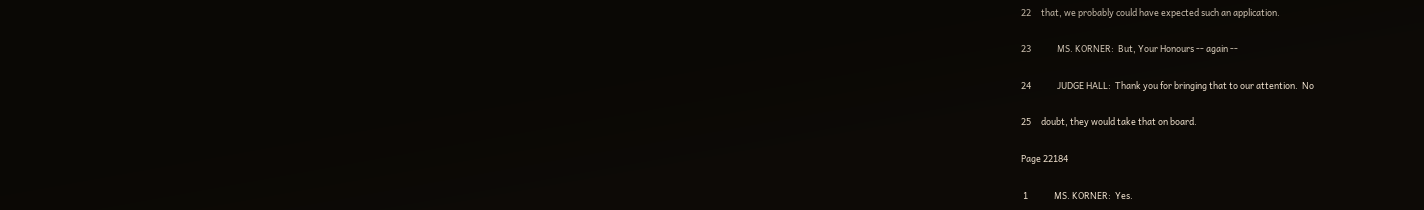22     that, we probably could have expected such an application.

23             MS. KORNER:  But, Your Honours -- again --

24             JUDGE HALL:  Thank you for bringing that to our attention.  No

25     doubt, they would take that on board.

Page 22184

 1             MS. KORNER:  Yes.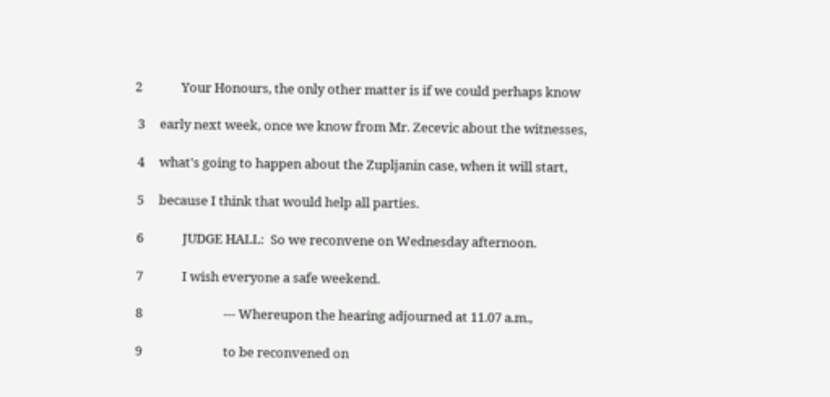2             Your Honours, the only other matter is if we could perhaps know

 3     early next week, once we know from Mr. Zecevic about the witnesses,

 4     what's going to happen about the Zupljanin case, when it will start,

 5     because I think that would help all parties.

 6             JUDGE HALL:  So we reconvene on Wednesday afternoon.

 7             I wish everyone a safe weekend.

 8                           --- Whereupon the hearing adjourned at 11.07 a.m.,

 9                           to be reconvened on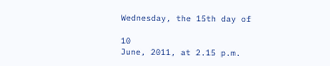Wednesday, the 15th day of

10                           June, 2011, at 2.15 p.m.